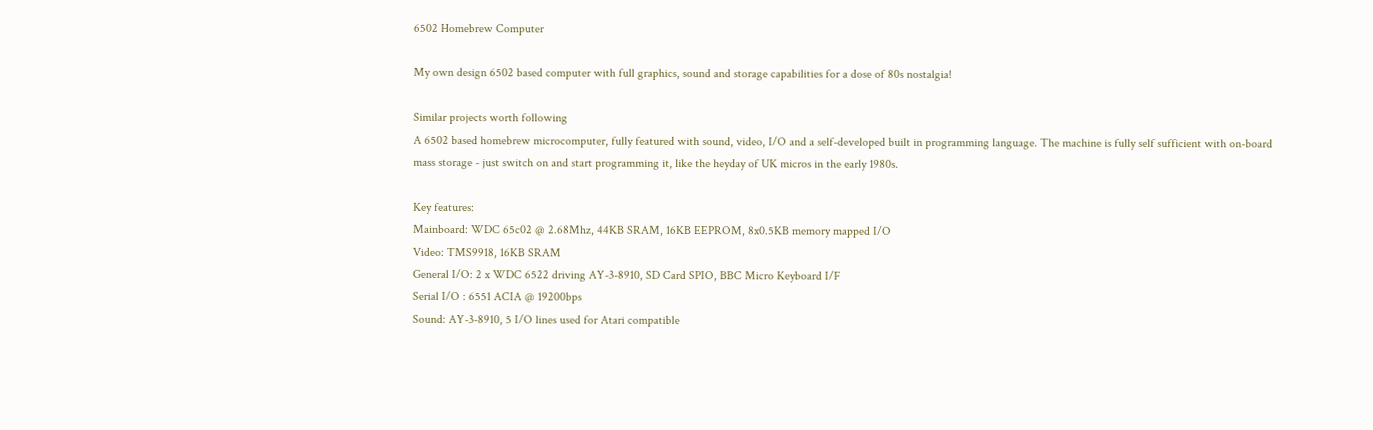6502 Homebrew Computer

My own design 6502 based computer with full graphics, sound and storage capabilities for a dose of 80s nostalgia!

Similar projects worth following
A 6502 based homebrew microcomputer, fully featured with sound, video, I/O and a self-developed built in programming language. The machine is fully self sufficient with on-board mass storage - just switch on and start programming it, like the heyday of UK micros in the early 1980s.

Key features:
Mainboard: WDC 65c02 @ 2.68Mhz, 44KB SRAM, 16KB EEPROM, 8x0.5KB memory mapped I/O
Video: TMS9918, 16KB SRAM
General I/O: 2 x WDC 6522 driving AY-3-8910, SD Card SPIO, BBC Micro Keyboard I/F
Serial I/O : 6551 ACIA @ 19200bps
Sound: AY-3-8910, 5 I/O lines used for Atari compatible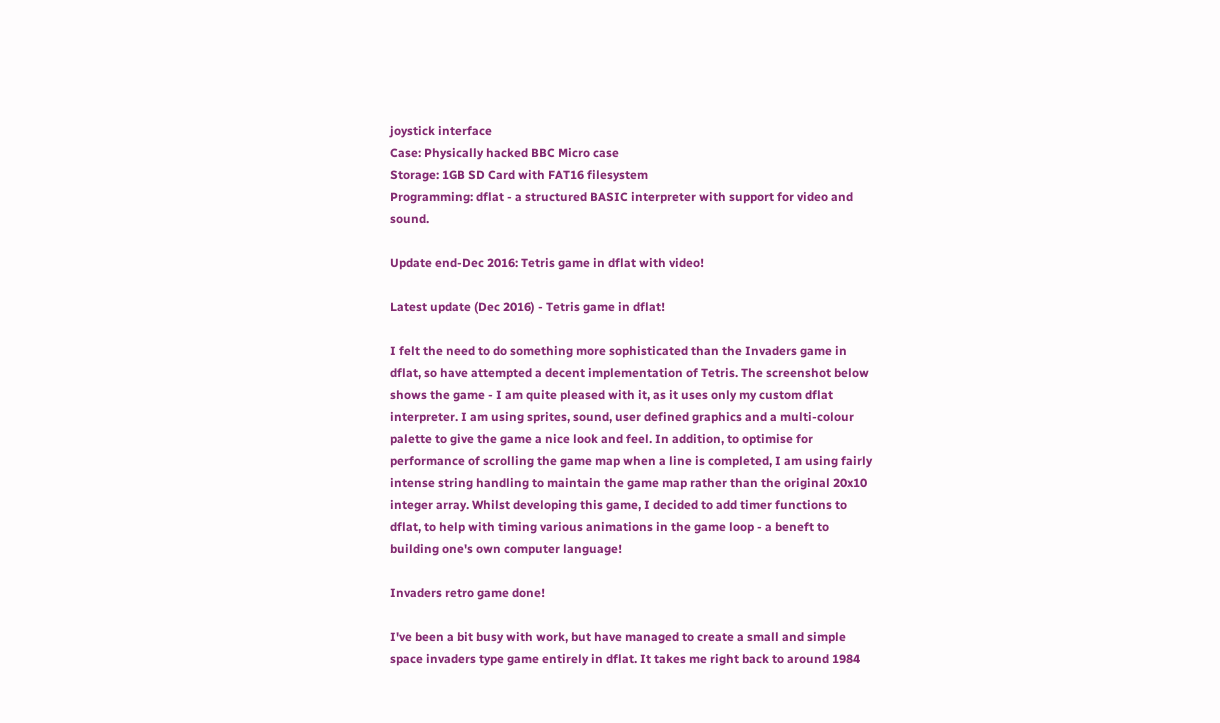joystick interface
Case: Physically hacked BBC Micro case
Storage: 1GB SD Card with FAT16 filesystem
Programming: dflat - a structured BASIC interpreter with support for video and sound.

Update end-Dec 2016: Tetris game in dflat with video!

Latest update (Dec 2016) - Tetris game in dflat!

I felt the need to do something more sophisticated than the Invaders game in dflat, so have attempted a decent implementation of Tetris. The screenshot below shows the game - I am quite pleased with it, as it uses only my custom dflat interpreter. I am using sprites, sound, user defined graphics and a multi-colour palette to give the game a nice look and feel. In addition, to optimise for performance of scrolling the game map when a line is completed, I am using fairly intense string handling to maintain the game map rather than the original 20x10 integer array. Whilst developing this game, I decided to add timer functions to dflat, to help with timing various animations in the game loop - a beneft to building one's own computer language!

Invaders retro game done!

I've been a bit busy with work, but have managed to create a small and simple space invaders type game entirely in dflat. It takes me right back to around 1984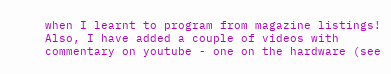when I learnt to program from magazine listings! Also, I have added a couple of videos with commentary on youtube - one on the hardware (see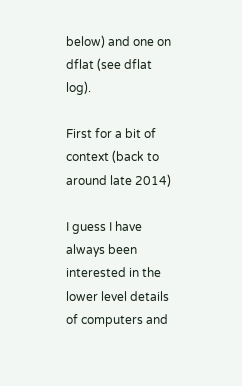below) and one on dflat (see dflat log).

First for a bit of context (back to around late 2014)

I guess I have always been interested in the lower level details of computers and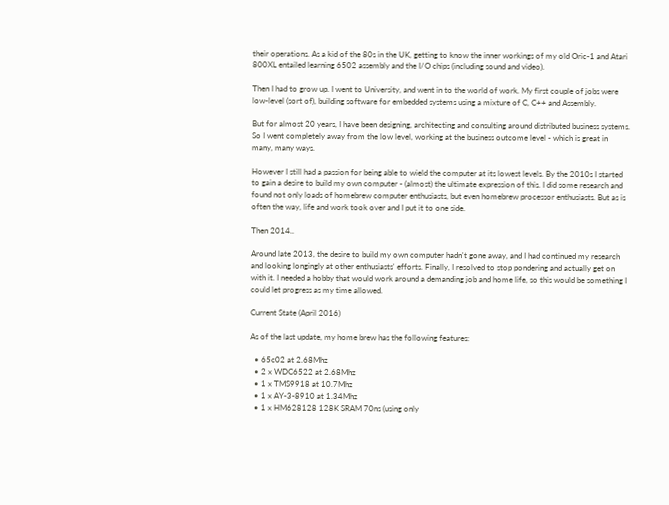their operations. As a kid of the 80s in the UK, getting to know the inner workings of my old Oric-1 and Atari 800XL entailed learning 6502 assembly and the I/O chips (including sound and video).

Then I had to grow up. I went to University, and went in to the world of work. My first couple of jobs were low-level (sort of), building software for embedded systems using a mixture of C, C++ and Assembly.

But for almost 20 years, I have been designing, architecting and consulting around distributed business systems. So I went completely away from the low level, working at the business outcome level - which is great in many, many ways.

However I still had a passion for being able to wield the computer at its lowest levels. By the 2010s I started to gain a desire to build my own computer - (almost) the ultimate expression of this. I did some research and found not only loads of homebrew computer enthusiasts, but even homebrew processor enthusiasts. But as is often the way, life and work took over and I put it to one side.

Then 2014..

Around late 2013, the desire to build my own computer hadn't gone away, and I had continued my research and looking longingly at other enthusiasts' efforts. Finally, I resolved to stop pondering and actually get on with it. I needed a hobby that would work around a demanding job and home life, so this would be something I could let progress as my time allowed.

Current State (April 2016)

As of the last update, my home brew has the following features:

  • 65c02 at 2.68Mhz
  • 2 x WDC6522 at 2.68Mhz
  • 1 x TMS9918 at 10.7Mhz
  • 1 x AY-3-8910 at 1.34Mhz
  • 1 x HM628128 128K SRAM 70ns (using only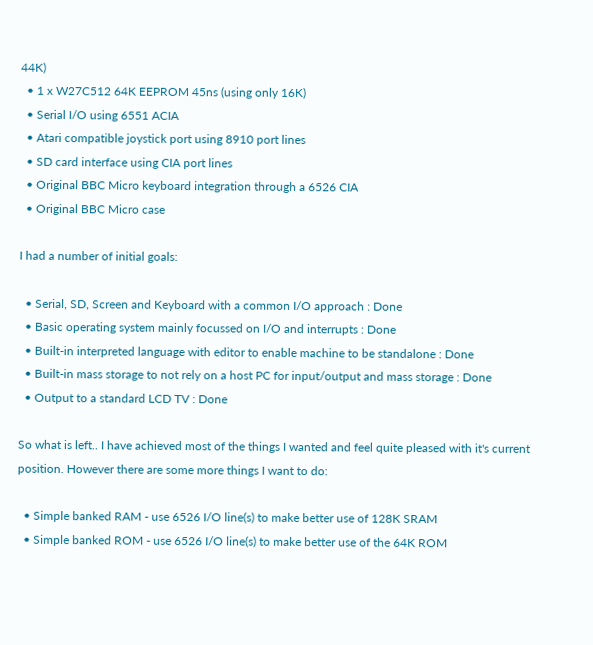44K)
  • 1 x W27C512 64K EEPROM 45ns (using only 16K)
  • Serial I/O using 6551 ACIA
  • Atari compatible joystick port using 8910 port lines
  • SD card interface using CIA port lines
  • Original BBC Micro keyboard integration through a 6526 CIA
  • Original BBC Micro case

I had a number of initial goals:

  • Serial, SD, Screen and Keyboard with a common I/O approach : Done
  • Basic operating system mainly focussed on I/O and interrupts : Done
  • Built-in interpreted language with editor to enable machine to be standalone : Done
  • Built-in mass storage to not rely on a host PC for input/output and mass storage : Done
  • Output to a standard LCD TV : Done

So what is left.. I have achieved most of the things I wanted and feel quite pleased with it's current position. However there are some more things I want to do:

  • Simple banked RAM - use 6526 I/O line(s) to make better use of 128K SRAM
  • Simple banked ROM - use 6526 I/O line(s) to make better use of the 64K ROM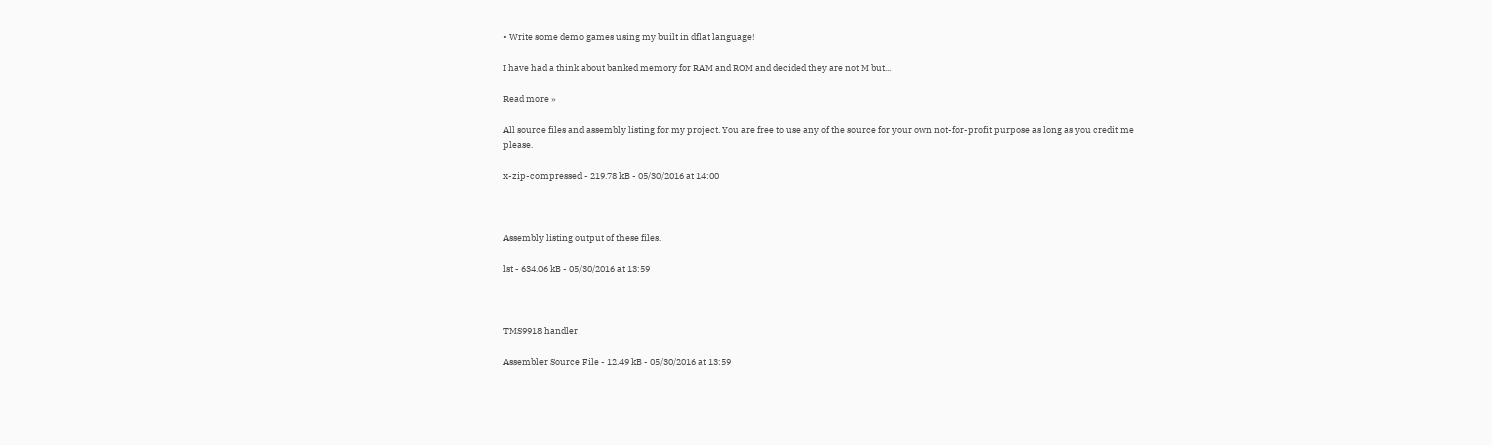• Write some demo games using my built in dflat language!

I have had a think about banked memory for RAM and ROM and decided they are not M but...

Read more »

All source files and assembly listing for my project. You are free to use any of the source for your own not-for-profit purpose as long as you credit me please.

x-zip-compressed - 219.78 kB - 05/30/2016 at 14:00



Assembly listing output of these files.

lst - 634.06 kB - 05/30/2016 at 13:59



TMS9918 handler

Assembler Source File - 12.49 kB - 05/30/2016 at 13:59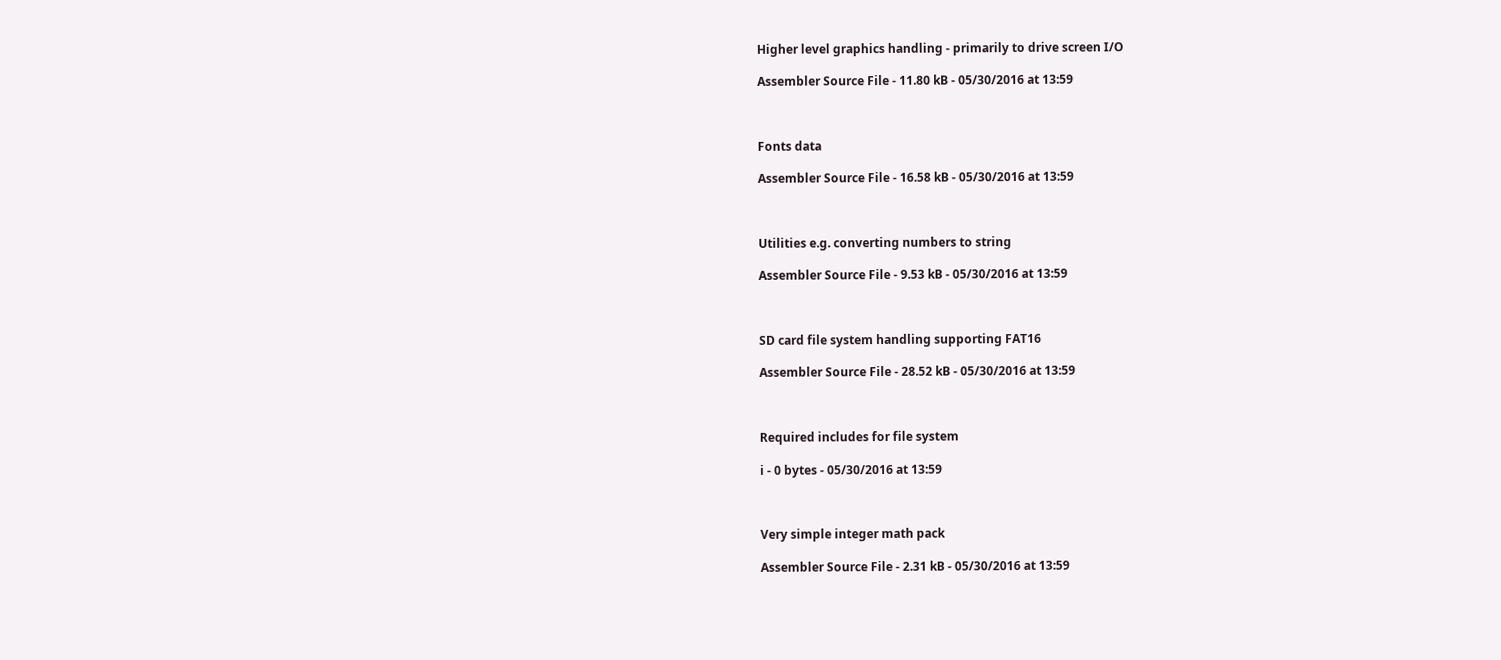Higher level graphics handling - primarily to drive screen I/O

Assembler Source File - 11.80 kB - 05/30/2016 at 13:59



Fonts data

Assembler Source File - 16.58 kB - 05/30/2016 at 13:59



Utilities e.g. converting numbers to string

Assembler Source File - 9.53 kB - 05/30/2016 at 13:59



SD card file system handling supporting FAT16

Assembler Source File - 28.52 kB - 05/30/2016 at 13:59



Required includes for file system

i - 0 bytes - 05/30/2016 at 13:59



Very simple integer math pack

Assembler Source File - 2.31 kB - 05/30/2016 at 13:59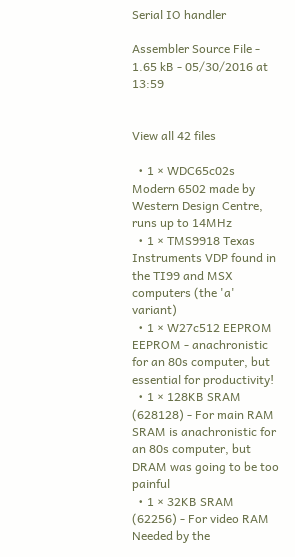Serial IO handler

Assembler Source File - 1.65 kB - 05/30/2016 at 13:59


View all 42 files

  • 1 × WDC65c02s Modern 6502 made by Western Design Centre, runs up to 14MHz
  • 1 × TMS9918 Texas Instruments VDP found in the TI99 and MSX computers (the 'a' variant)
  • 1 × W27c512 EEPROM EEPROM - anachronistic for an 80s computer, but essential for productivity!
  • 1 × 128KB SRAM (628128) - For main RAM SRAM is anachronistic for an 80s computer, but DRAM was going to be too painful
  • 1 × 32KB SRAM (62256) - For video RAM Needed by the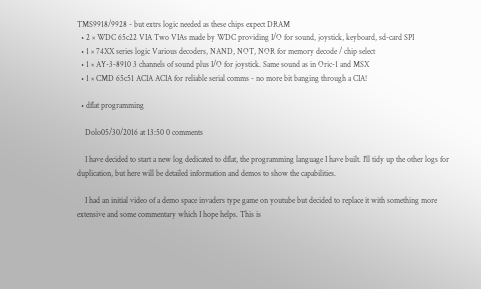TMS9918/9928 - but extrs logic needed as these chips expect DRAM
  • 2 × WDC 65c22 VIA Two VIAs made by WDC providing I/O for sound, joystick, keyboard, sd-card SPI
  • 1 × 74XX series logic Various decoders, NAND, NOT, NOR for memory decode / chip select
  • 1 × AY-3-8910 3 channels of sound plus I/O for joystick. Same sound as in Oric-1 and MSX
  • 1 × CMD 65c51 ACIA ACIA for reliable serial comms - no more bit banging through a CIA!

  • dflat programming

    Dolo05/30/2016 at 13:50 0 comments

    I have decided to start a new log dedicated to dflat, the programming language I have built. I'll tidy up the other logs for duplication, but here will be detailed information and demos to show the capabilities.

    I had an initial video of a demo space invaders type game on youtube but decided to replace it with something more extensive and some commentary which I hope helps. This is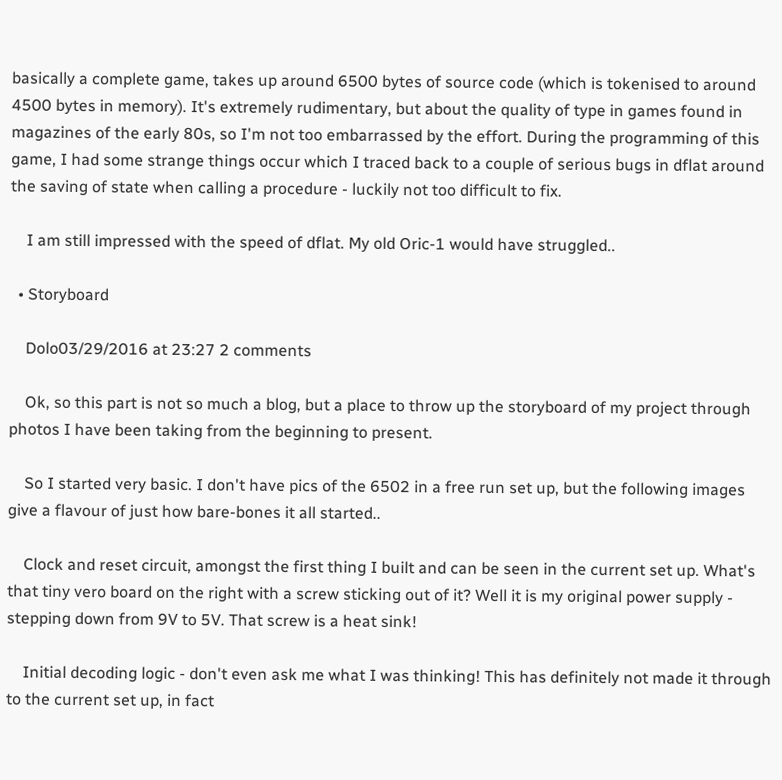basically a complete game, takes up around 6500 bytes of source code (which is tokenised to around 4500 bytes in memory). It's extremely rudimentary, but about the quality of type in games found in magazines of the early 80s, so I'm not too embarrassed by the effort. During the programming of this game, I had some strange things occur which I traced back to a couple of serious bugs in dflat around the saving of state when calling a procedure - luckily not too difficult to fix.

    I am still impressed with the speed of dflat. My old Oric-1 would have struggled..

  • Storyboard

    Dolo03/29/2016 at 23:27 2 comments

    Ok, so this part is not so much a blog, but a place to throw up the storyboard of my project through photos I have been taking from the beginning to present.

    So I started very basic. I don't have pics of the 6502 in a free run set up, but the following images give a flavour of just how bare-bones it all started..

    Clock and reset circuit, amongst the first thing I built and can be seen in the current set up. What's that tiny vero board on the right with a screw sticking out of it? Well it is my original power supply - stepping down from 9V to 5V. That screw is a heat sink!

    Initial decoding logic - don't even ask me what I was thinking! This has definitely not made it through to the current set up, in fact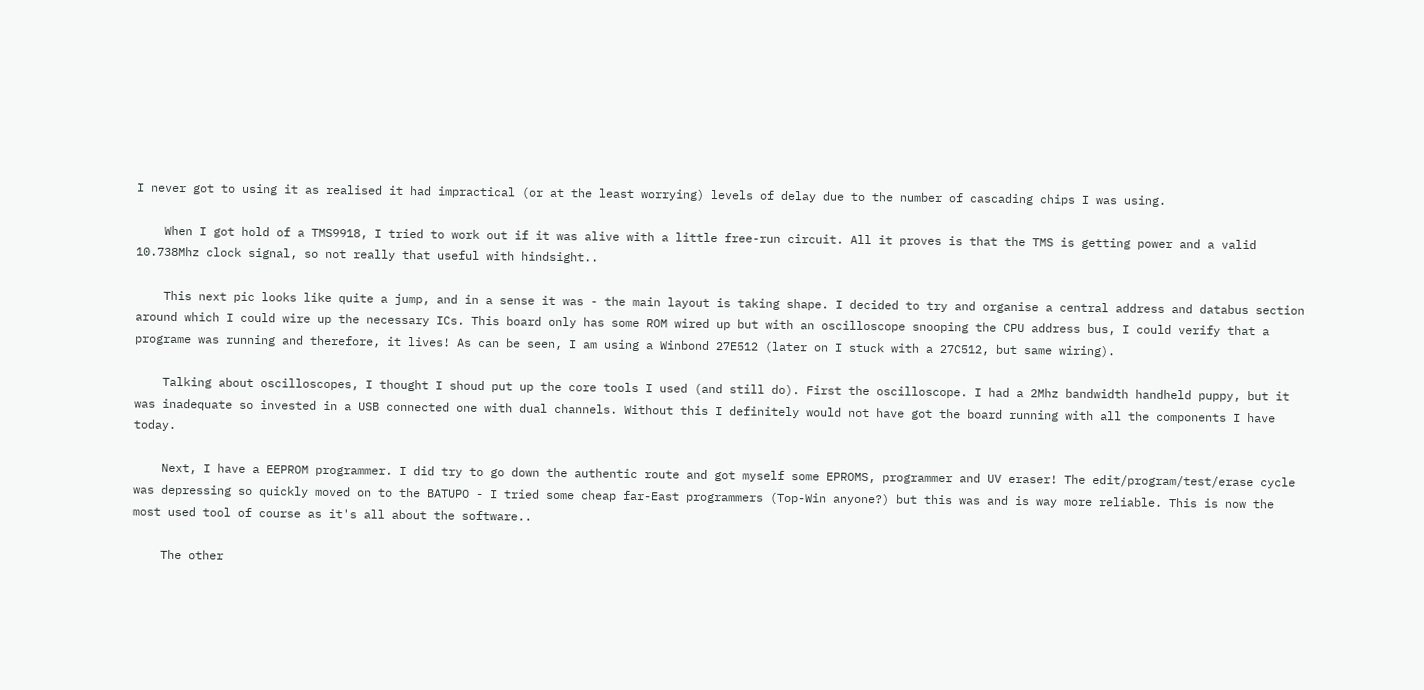I never got to using it as realised it had impractical (or at the least worrying) levels of delay due to the number of cascading chips I was using.

    When I got hold of a TMS9918, I tried to work out if it was alive with a little free-run circuit. All it proves is that the TMS is getting power and a valid 10.738Mhz clock signal, so not really that useful with hindsight..

    This next pic looks like quite a jump, and in a sense it was - the main layout is taking shape. I decided to try and organise a central address and databus section around which I could wire up the necessary ICs. This board only has some ROM wired up but with an oscilloscope snooping the CPU address bus, I could verify that a programe was running and therefore, it lives! As can be seen, I am using a Winbond 27E512 (later on I stuck with a 27C512, but same wiring).

    Talking about oscilloscopes, I thought I shoud put up the core tools I used (and still do). First the oscilloscope. I had a 2Mhz bandwidth handheld puppy, but it was inadequate so invested in a USB connected one with dual channels. Without this I definitely would not have got the board running with all the components I have today.

    Next, I have a EEPROM programmer. I did try to go down the authentic route and got myself some EPROMS, programmer and UV eraser! The edit/program/test/erase cycle was depressing so quickly moved on to the BATUPO - I tried some cheap far-East programmers (Top-Win anyone?) but this was and is way more reliable. This is now the most used tool of course as it's all about the software..

    The other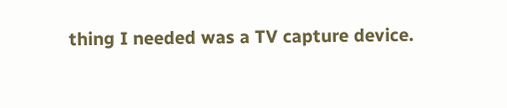thing I needed was a TV capture device.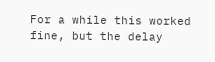For a while this worked fine, but the delay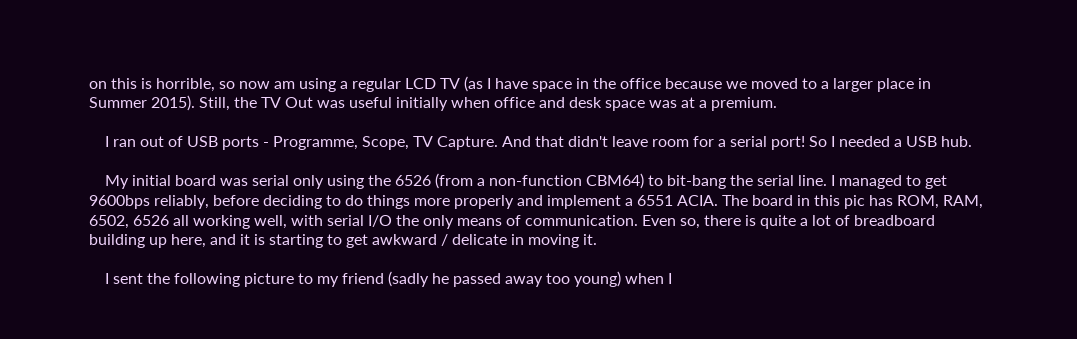on this is horrible, so now am using a regular LCD TV (as I have space in the office because we moved to a larger place in Summer 2015). Still, the TV Out was useful initially when office and desk space was at a premium.

    I ran out of USB ports - Programme, Scope, TV Capture. And that didn't leave room for a serial port! So I needed a USB hub.

    My initial board was serial only using the 6526 (from a non-function CBM64) to bit-bang the serial line. I managed to get 9600bps reliably, before deciding to do things more properly and implement a 6551 ACIA. The board in this pic has ROM, RAM, 6502, 6526 all working well, with serial I/O the only means of communication. Even so, there is quite a lot of breadboard building up here, and it is starting to get awkward / delicate in moving it.

    I sent the following picture to my friend (sadly he passed away too young) when I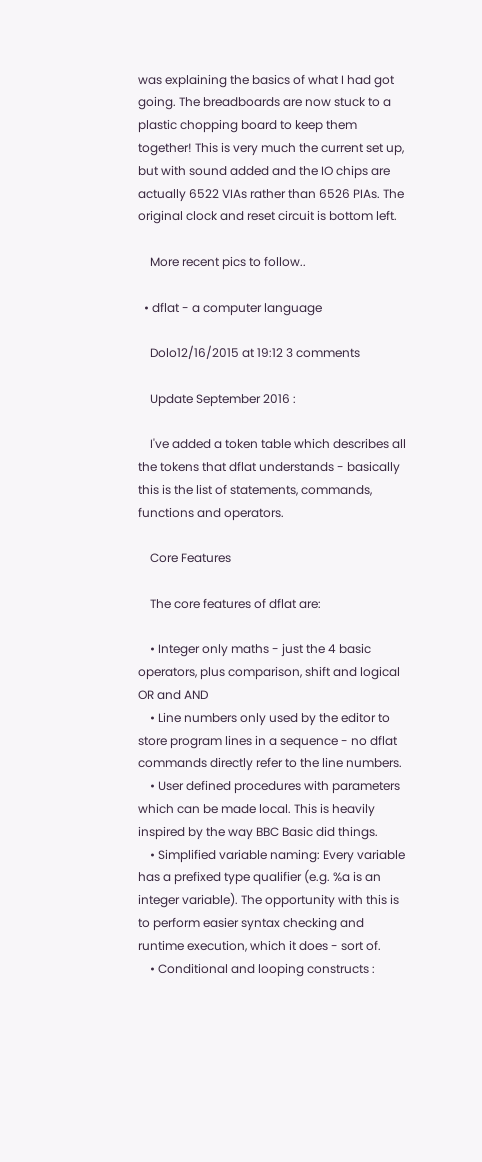was explaining the basics of what I had got going. The breadboards are now stuck to a plastic chopping board to keep them together! This is very much the current set up, but with sound added and the IO chips are actually 6522 VIAs rather than 6526 PIAs. The original clock and reset circuit is bottom left.

    More recent pics to follow..

  • dflat - a computer language

    Dolo12/16/2015 at 19:12 3 comments

    Update September 2016 :

    I've added a token table which describes all the tokens that dflat understands - basically this is the list of statements, commands, functions and operators.

    Core Features

    The core features of dflat are:

    • Integer only maths - just the 4 basic operators, plus comparison, shift and logical OR and AND
    • Line numbers only used by the editor to store program lines in a sequence - no dflat commands directly refer to the line numbers.
    • User defined procedures with parameters which can be made local. This is heavily inspired by the way BBC Basic did things.
    • Simplified variable naming: Every variable has a prefixed type qualifier (e.g. %a is an integer variable). The opportunity with this is to perform easier syntax checking and runtime execution, which it does - sort of.
    • Conditional and looping constructs :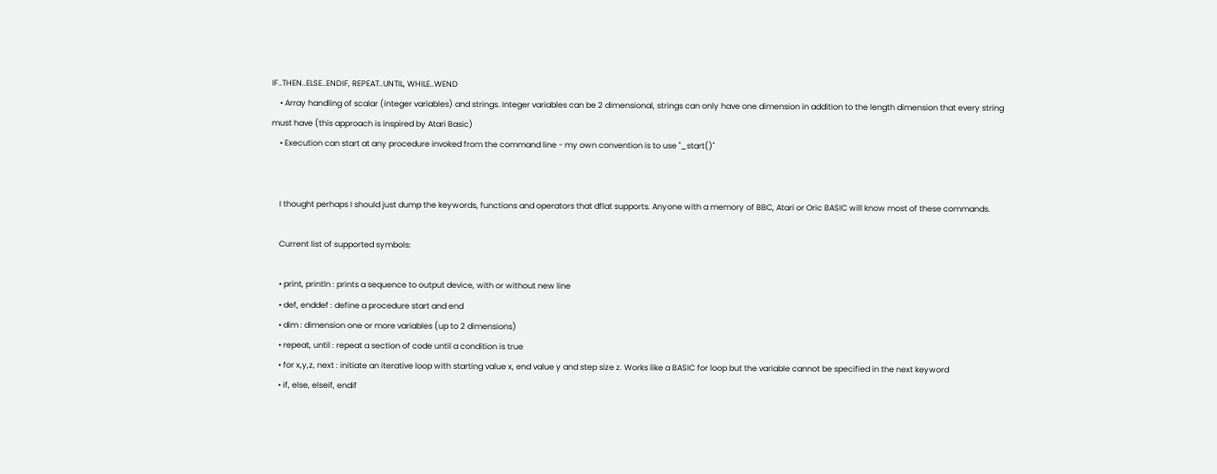IF..THEN..ELSE..ENDIF, REPEAT..UNTIL, WHILE..WEND
    • Array handling of scalar (integer variables) and strings. Integer variables can be 2 dimensional, strings can only have one dimension in addition to the length dimension that every string must have (this approach is inspired by Atari Basic)
    • Execution can start at any procedure invoked from the command line - my own convention is to use "_start()"


    I thought perhaps I should just dump the keywords, functions and operators that dflat supports. Anyone with a memory of BBC, Atari or Oric BASIC will know most of these commands.

    Current list of supported symbols:

    • print, println : prints a sequence to output device, with or without new line
    • def, enddef : define a procedure start and end
    • dim : dimension one or more variables (up to 2 dimensions)
    • repeat, until : repeat a section of code until a condition is true
    • for x,y,z, next : initiate an iterative loop with starting value x, end value y and step size z. Works like a BASIC for loop but the variable cannot be specified in the next keyword
    • if, else, elseif, endif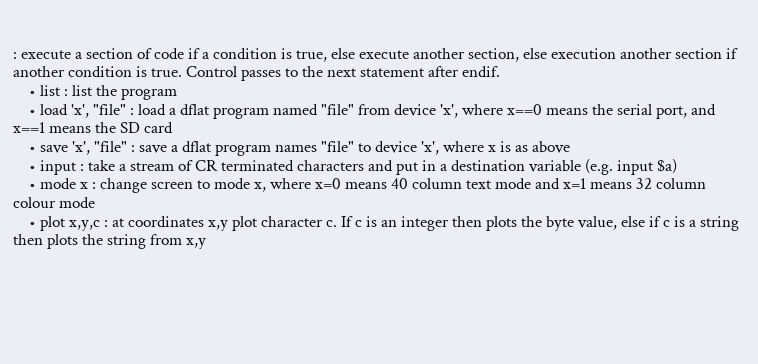: execute a section of code if a condition is true, else execute another section, else execution another section if another condition is true. Control passes to the next statement after endif.
    • list : list the program
    • load 'x', "file" : load a dflat program named "file" from device 'x', where x==0 means the serial port, and x==1 means the SD card
    • save 'x', "file" : save a dflat program names "file" to device 'x', where x is as above
    • input : take a stream of CR terminated characters and put in a destination variable (e.g. input $a)
    • mode x : change screen to mode x, where x=0 means 40 column text mode and x=1 means 32 column colour mode
    • plot x,y,c : at coordinates x,y plot character c. If c is an integer then plots the byte value, else if c is a string then plots the string from x,y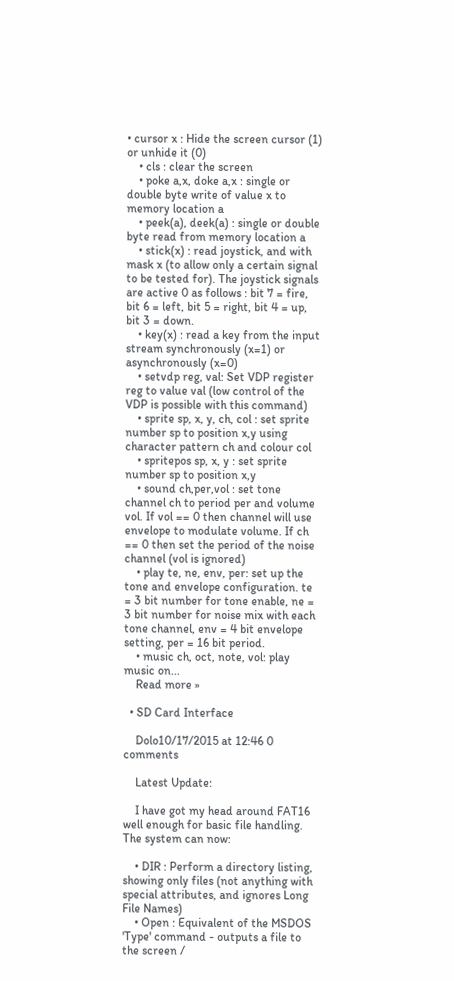• cursor x : Hide the screen cursor (1) or unhide it (0)
    • cls : clear the screen
    • poke a,x, doke a,x : single or double byte write of value x to memory location a
    • peek(a), deek(a) : single or double byte read from memory location a
    • stick(x) : read joystick, and with mask x (to allow only a certain signal to be tested for). The joystick signals are active 0 as follows : bit 7 = fire, bit 6 = left, bit 5 = right, bit 4 = up, bit 3 = down.
    • key(x) : read a key from the input stream synchronously (x=1) or asynchronously (x=0)
    • setvdp reg, val: Set VDP register reg to value val (low control of the VDP is possible with this command)
    • sprite sp, x, y, ch, col : set sprite number sp to position x,y using character pattern ch and colour col
    • spritepos sp, x, y : set sprite number sp to position x,y
    • sound ch,per,vol : set tone channel ch to period per and volume vol. If vol == 0 then channel will use envelope to modulate volume. If ch == 0 then set the period of the noise channel (vol is ignored)
    • play te, ne, env, per: set up the tone and envelope configuration. te = 3 bit number for tone enable, ne = 3 bit number for noise mix with each tone channel, env = 4 bit envelope setting, per = 16 bit period.
    • music ch, oct, note, vol: play music on...
    Read more »

  • SD Card Interface

    Dolo10/17/2015 at 12:46 0 comments

    Latest Update:

    I have got my head around FAT16 well enough for basic file handling. The system can now:

    • DIR : Perform a directory listing, showing only files (not anything with special attributes, and ignores Long File Names)
    • Open : Equivalent of the MSDOS 'Type' command - outputs a file to the screen /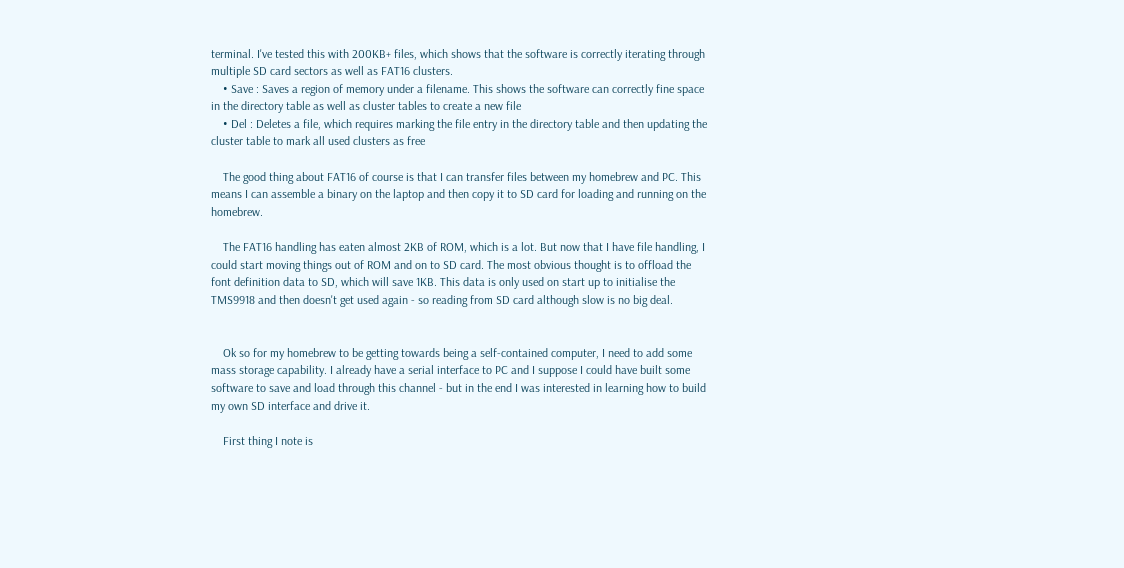terminal. I've tested this with 200KB+ files, which shows that the software is correctly iterating through multiple SD card sectors as well as FAT16 clusters.
    • Save : Saves a region of memory under a filename. This shows the software can correctly fine space in the directory table as well as cluster tables to create a new file
    • Del : Deletes a file, which requires marking the file entry in the directory table and then updating the cluster table to mark all used clusters as free

    The good thing about FAT16 of course is that I can transfer files between my homebrew and PC. This means I can assemble a binary on the laptop and then copy it to SD card for loading and running on the homebrew.

    The FAT16 handling has eaten almost 2KB of ROM, which is a lot. But now that I have file handling, I could start moving things out of ROM and on to SD card. The most obvious thought is to offload the font definition data to SD, which will save 1KB. This data is only used on start up to initialise the TMS9918 and then doesn't get used again - so reading from SD card although slow is no big deal.


    Ok so for my homebrew to be getting towards being a self-contained computer, I need to add some mass storage capability. I already have a serial interface to PC and I suppose I could have built some software to save and load through this channel - but in the end I was interested in learning how to build my own SD interface and drive it.

    First thing I note is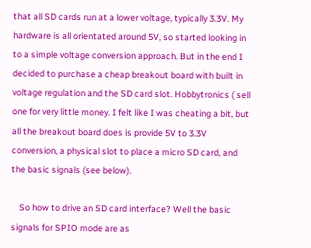that all SD cards run at a lower voltage, typically 3.3V. My hardware is all orientated around 5V, so started looking in to a simple voltage conversion approach. But in the end I decided to purchase a cheap breakout board with built in voltage regulation and the SD card slot. Hobbytronics ( sell one for very little money. I felt like I was cheating a bit, but all the breakout board does is provide 5V to 3.3V conversion, a physical slot to place a micro SD card, and the basic signals (see below).

    So how to drive an SD card interface? Well the basic signals for SPIO mode are as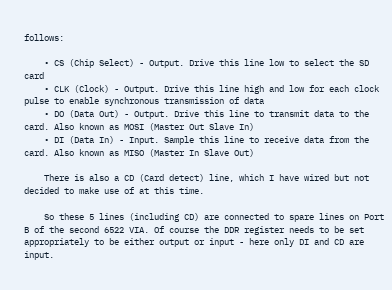follows:

    • CS (Chip Select) - Output. Drive this line low to select the SD card
    • CLK (Clock) - Output. Drive this line high and low for each clock pulse to enable synchronous transmission of data
    • DO (Data Out) - Output. Drive this line to transmit data to the card. Also known as MOSI (Master Out Slave In)
    • DI (Data In) - Input. Sample this line to receive data from the card. Also known as MISO (Master In Slave Out)

    There is also a CD (Card detect) line, which I have wired but not decided to make use of at this time.

    So these 5 lines (including CD) are connected to spare lines on Port B of the second 6522 VIA. Of course the DDR register needs to be set appropriately to be either output or input - here only DI and CD are input.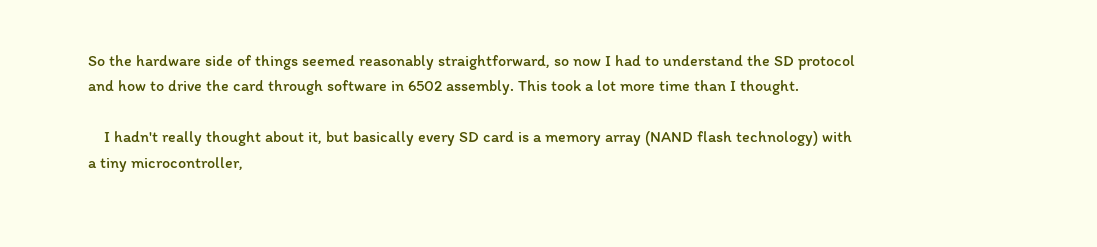So the hardware side of things seemed reasonably straightforward, so now I had to understand the SD protocol and how to drive the card through software in 6502 assembly. This took a lot more time than I thought.

    I hadn't really thought about it, but basically every SD card is a memory array (NAND flash technology) with a tiny microcontroller,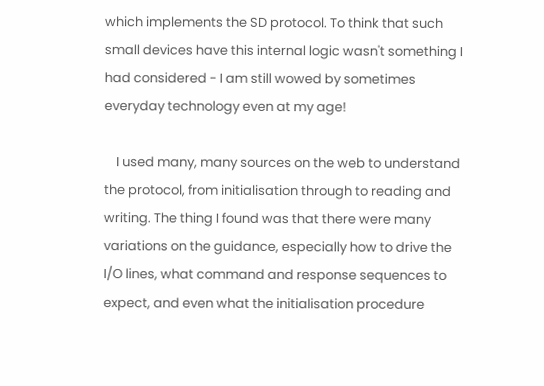which implements the SD protocol. To think that such small devices have this internal logic wasn't something I had considered - I am still wowed by sometimes everyday technology even at my age!

    I used many, many sources on the web to understand the protocol, from initialisation through to reading and writing. The thing I found was that there were many variations on the guidance, especially how to drive the I/O lines, what command and response sequences to expect, and even what the initialisation procedure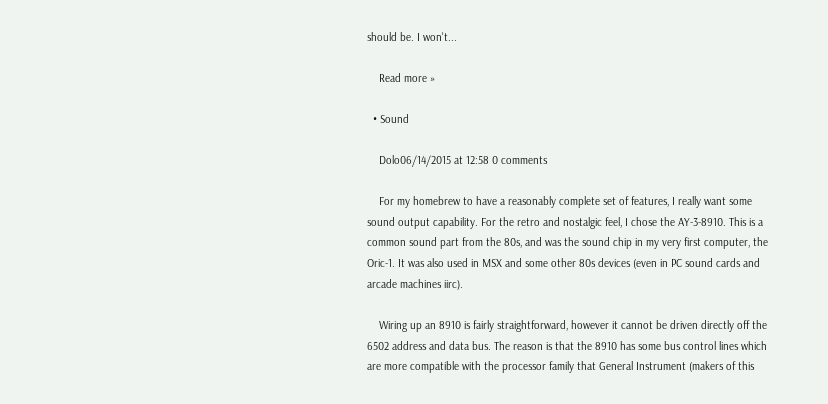should be. I won't...

    Read more »

  • Sound

    Dolo06/14/2015 at 12:58 0 comments

    For my homebrew to have a reasonably complete set of features, I really want some sound output capability. For the retro and nostalgic feel, I chose the AY-3-8910. This is a common sound part from the 80s, and was the sound chip in my very first computer, the Oric-1. It was also used in MSX and some other 80s devices (even in PC sound cards and arcade machines iirc).

    Wiring up an 8910 is fairly straightforward, however it cannot be driven directly off the 6502 address and data bus. The reason is that the 8910 has some bus control lines which are more compatible with the processor family that General Instrument (makers of this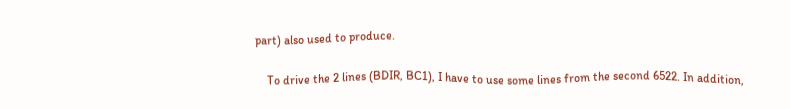part) also used to produce.

    To drive the 2 lines (BDIR, BC1), I have to use some lines from the second 6522. In addition,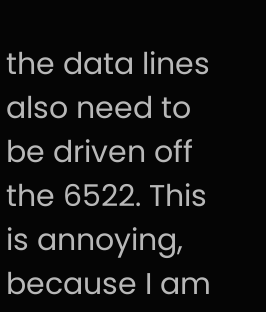the data lines also need to be driven off the 6522. This is annoying, because I am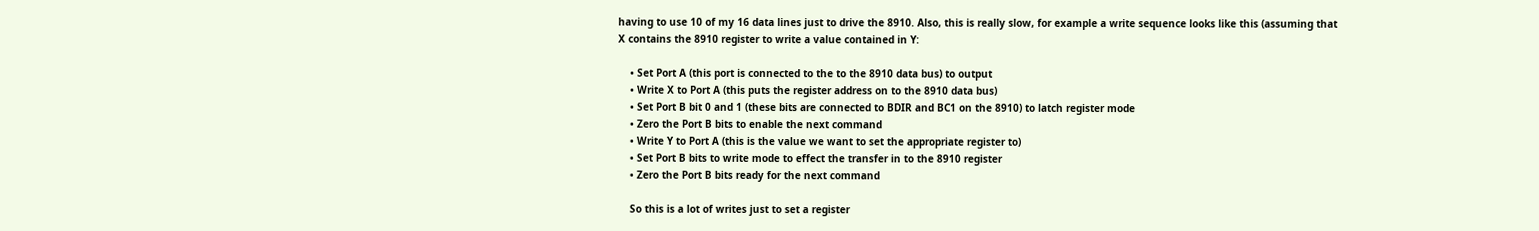having to use 10 of my 16 data lines just to drive the 8910. Also, this is really slow, for example a write sequence looks like this (assuming that X contains the 8910 register to write a value contained in Y:

    • Set Port A (this port is connected to the to the 8910 data bus) to output
    • Write X to Port A (this puts the register address on to the 8910 data bus)
    • Set Port B bit 0 and 1 (these bits are connected to BDIR and BC1 on the 8910) to latch register mode
    • Zero the Port B bits to enable the next command
    • Write Y to Port A (this is the value we want to set the appropriate register to)
    • Set Port B bits to write mode to effect the transfer in to the 8910 register
    • Zero the Port B bits ready for the next command

    So this is a lot of writes just to set a register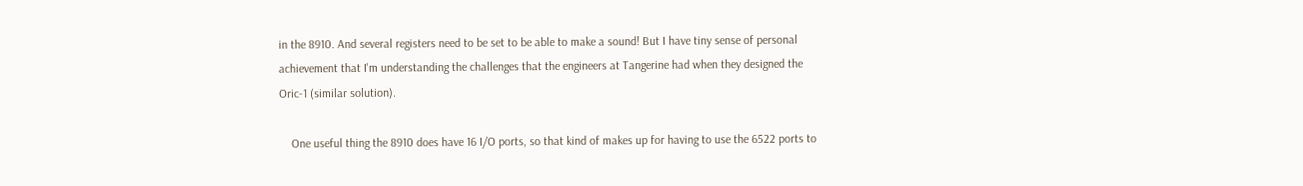in the 8910. And several registers need to be set to be able to make a sound! But I have tiny sense of personal achievement that I'm understanding the challenges that the engineers at Tangerine had when they designed the Oric-1 (similar solution).

    One useful thing the 8910 does have 16 I/O ports, so that kind of makes up for having to use the 6522 ports to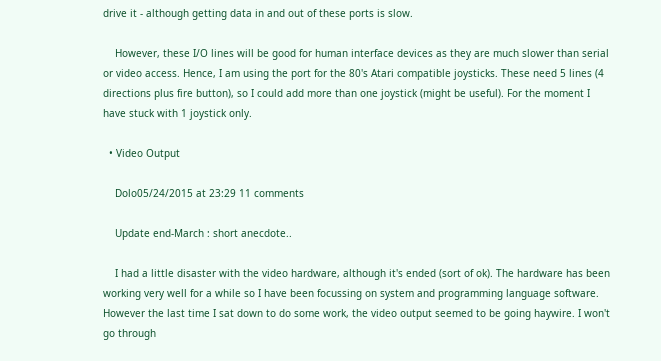drive it - although getting data in and out of these ports is slow.

    However, these I/O lines will be good for human interface devices as they are much slower than serial or video access. Hence, I am using the port for the 80's Atari compatible joysticks. These need 5 lines (4 directions plus fire button), so I could add more than one joystick (might be useful). For the moment I have stuck with 1 joystick only.

  • Video Output

    Dolo05/24/2015 at 23:29 11 comments

    Update end-March : short anecdote..

    I had a little disaster with the video hardware, although it's ended (sort of ok). The hardware has been working very well for a while so I have been focussing on system and programming language software. However the last time I sat down to do some work, the video output seemed to be going haywire. I won't go through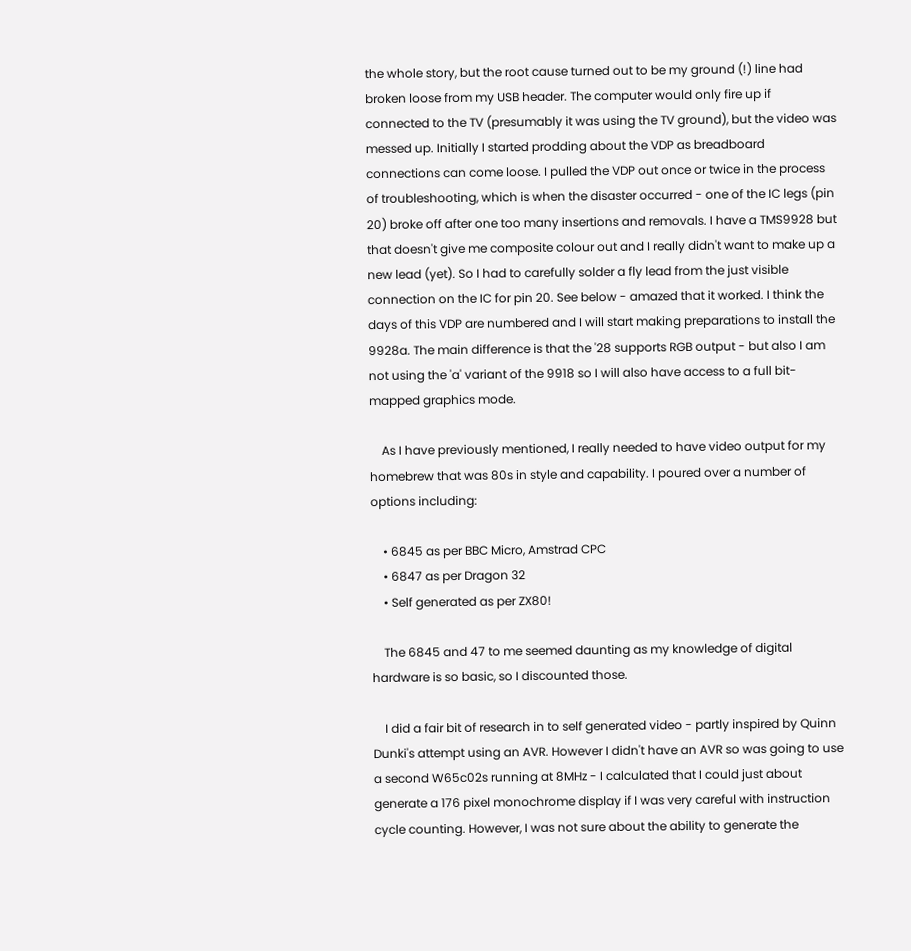the whole story, but the root cause turned out to be my ground (!) line had broken loose from my USB header. The computer would only fire up if connected to the TV (presumably it was using the TV ground), but the video was messed up. Initially I started prodding about the VDP as breadboard connections can come loose. I pulled the VDP out once or twice in the process of troubleshooting, which is when the disaster occurred - one of the IC legs (pin 20) broke off after one too many insertions and removals. I have a TMS9928 but that doesn't give me composite colour out and I really didn't want to make up a new lead (yet). So I had to carefully solder a fly lead from the just visible connection on the IC for pin 20. See below - amazed that it worked. I think the days of this VDP are numbered and I will start making preparations to install the 9928a. The main difference is that the '28 supports RGB output - but also I am not using the 'a' variant of the 9918 so I will also have access to a full bit-mapped graphics mode.

    As I have previously mentioned, I really needed to have video output for my homebrew that was 80s in style and capability. I poured over a number of options including:

    • 6845 as per BBC Micro, Amstrad CPC
    • 6847 as per Dragon 32
    • Self generated as per ZX80!

    The 6845 and 47 to me seemed daunting as my knowledge of digital hardware is so basic, so I discounted those.

    I did a fair bit of research in to self generated video - partly inspired by Quinn Dunki's attempt using an AVR. However I didn't have an AVR so was going to use a second W65c02s running at 8MHz - I calculated that I could just about generate a 176 pixel monochrome display if I was very careful with instruction cycle counting. However, I was not sure about the ability to generate the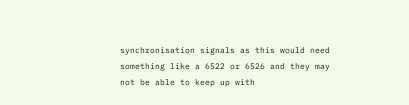synchronisation signals as this would need something like a 6522 or 6526 and they may not be able to keep up with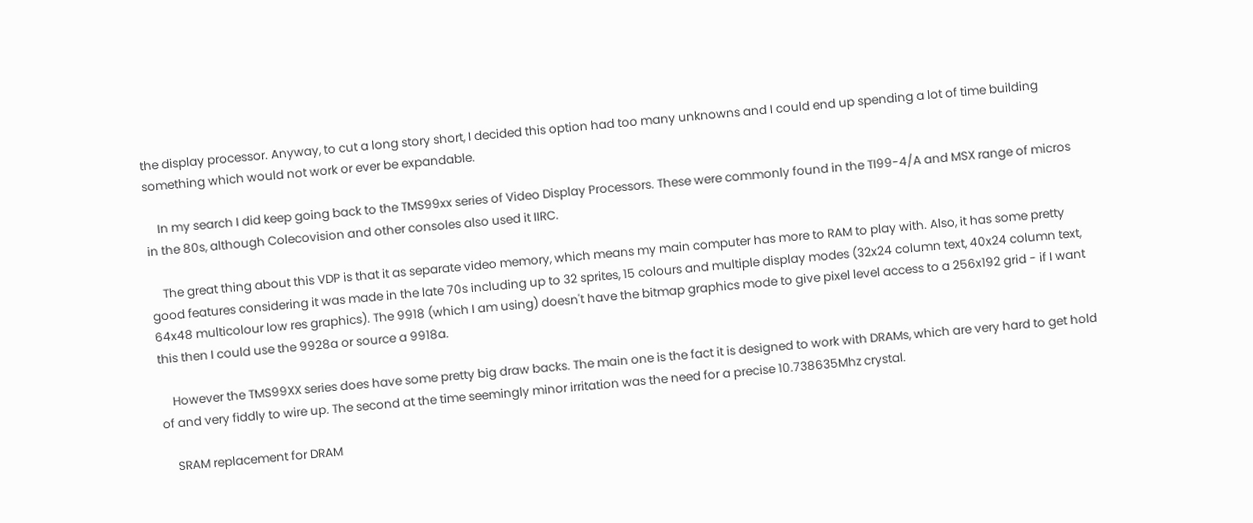the display processor. Anyway, to cut a long story short, I decided this option had too many unknowns and I could end up spending a lot of time building something which would not work or ever be expandable.

    In my search I did keep going back to the TMS99xx series of Video Display Processors. These were commonly found in the TI99-4/A and MSX range of micros in the 80s, although Colecovision and other consoles also used it IIRC.

    The great thing about this VDP is that it as separate video memory, which means my main computer has more to RAM to play with. Also, it has some pretty good features considering it was made in the late 70s including up to 32 sprites, 15 colours and multiple display modes (32x24 column text, 40x24 column text, 64x48 multicolour low res graphics). The 9918 (which I am using) doesn't have the bitmap graphics mode to give pixel level access to a 256x192 grid - if I want this then I could use the 9928a or source a 9918a.

    However the TMS99XX series does have some pretty big draw backs. The main one is the fact it is designed to work with DRAMs, which are very hard to get hold of and very fiddly to wire up. The second at the time seemingly minor irritation was the need for a precise 10.738635Mhz crystal.

    SRAM replacement for DRAM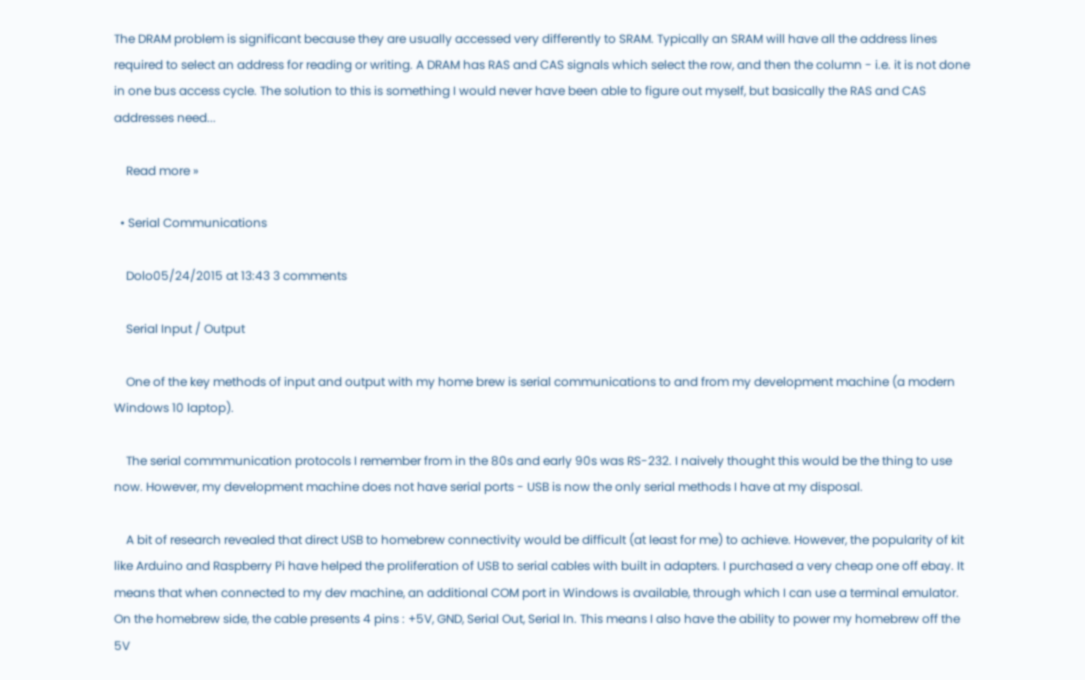The DRAM problem is significant because they are usually accessed very differently to SRAM. Typically an SRAM will have all the address lines required to select an address for reading or writing. A DRAM has RAS and CAS signals which select the row, and then the column - i.e. it is not done in one bus access cycle. The solution to this is something I would never have been able to figure out myself, but basically the RAS and CAS addresses need...

    Read more »

  • Serial Communications

    Dolo05/24/2015 at 13:43 3 comments

    Serial Input / Output

    One of the key methods of input and output with my home brew is serial communications to and from my development machine (a modern Windows 10 laptop).

    The serial commmunication protocols I remember from in the 80s and early 90s was RS-232. I naively thought this would be the thing to use now. However, my development machine does not have serial ports - USB is now the only serial methods I have at my disposal.

    A bit of research revealed that direct USB to homebrew connectivity would be difficult (at least for me) to achieve. However, the popularity of kit like Arduino and Raspberry Pi have helped the proliferation of USB to serial cables with built in adapters. I purchased a very cheap one off ebay. It means that when connected to my dev machine, an additional COM port in Windows is available, through which I can use a terminal emulator. On the homebrew side, the cable presents 4 pins : +5V, GND, Serial Out, Serial In. This means I also have the ability to power my homebrew off the 5V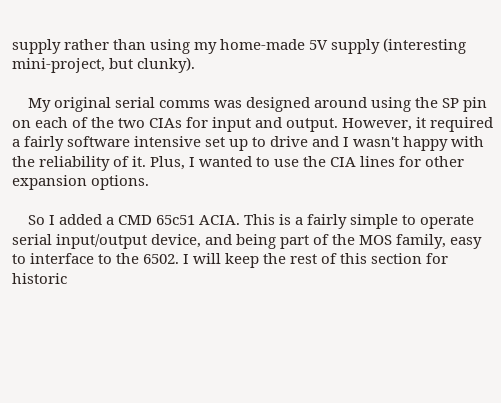supply rather than using my home-made 5V supply (interesting mini-project, but clunky).

    My original serial comms was designed around using the SP pin on each of the two CIAs for input and output. However, it required a fairly software intensive set up to drive and I wasn't happy with the reliability of it. Plus, I wanted to use the CIA lines for other expansion options.

    So I added a CMD 65c51 ACIA. This is a fairly simple to operate serial input/output device, and being part of the MOS family, easy to interface to the 6502. I will keep the rest of this section for historic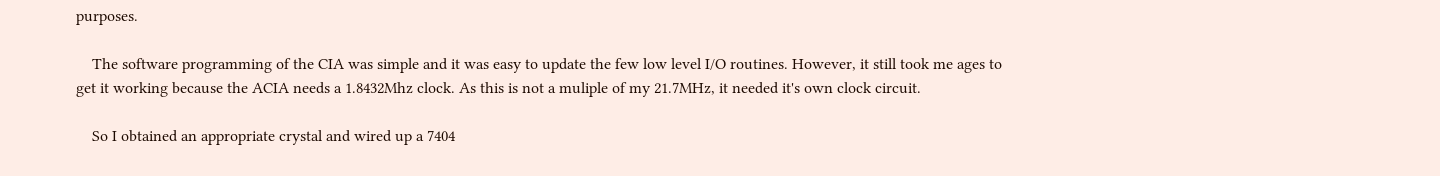purposes.

    The software programming of the CIA was simple and it was easy to update the few low level I/O routines. However, it still took me ages to get it working because the ACIA needs a 1.8432Mhz clock. As this is not a muliple of my 21.7MHz, it needed it's own clock circuit.

    So I obtained an appropriate crystal and wired up a 7404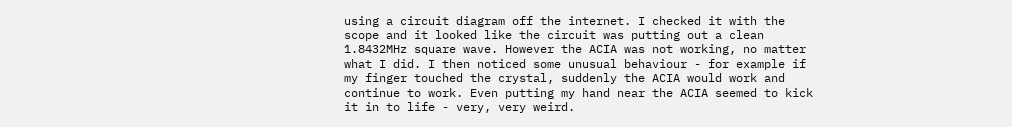using a circuit diagram off the internet. I checked it with the scope and it looked like the circuit was putting out a clean 1.8432MHz square wave. However the ACIA was not working, no matter what I did. I then noticed some unusual behaviour - for example if my finger touched the crystal, suddenly the ACIA would work and continue to work. Even putting my hand near the ACIA seemed to kick it in to life - very, very weird.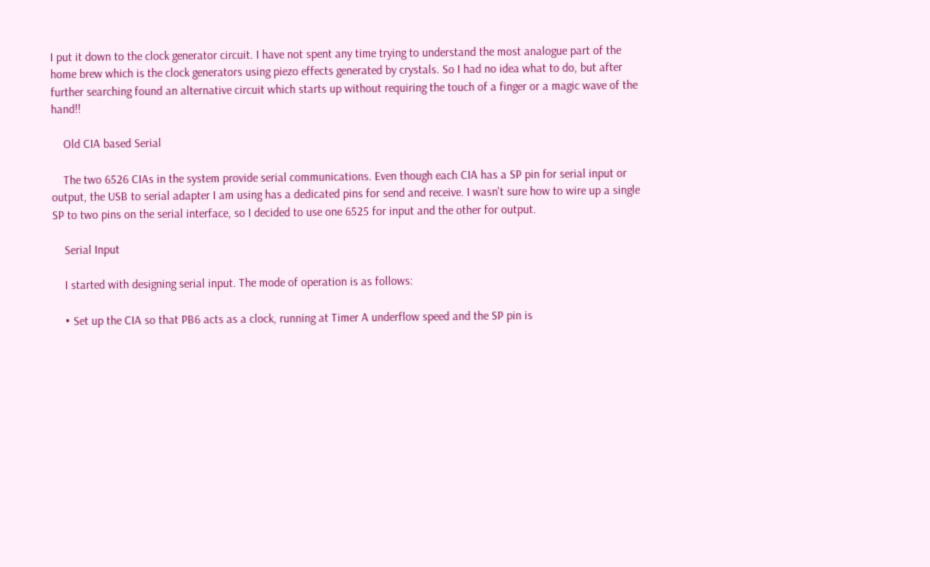I put it down to the clock generator circuit. I have not spent any time trying to understand the most analogue part of the home brew which is the clock generators using piezo effects generated by crystals. So I had no idea what to do, but after further searching found an alternative circuit which starts up without requiring the touch of a finger or a magic wave of the hand!!

    Old CIA based Serial

    The two 6526 CIAs in the system provide serial communications. Even though each CIA has a SP pin for serial input or output, the USB to serial adapter I am using has a dedicated pins for send and receive. I wasn't sure how to wire up a single SP to two pins on the serial interface, so I decided to use one 6525 for input and the other for output.

    Serial Input

    I started with designing serial input. The mode of operation is as follows:

    • Set up the CIA so that PB6 acts as a clock, running at Timer A underflow speed and the SP pin is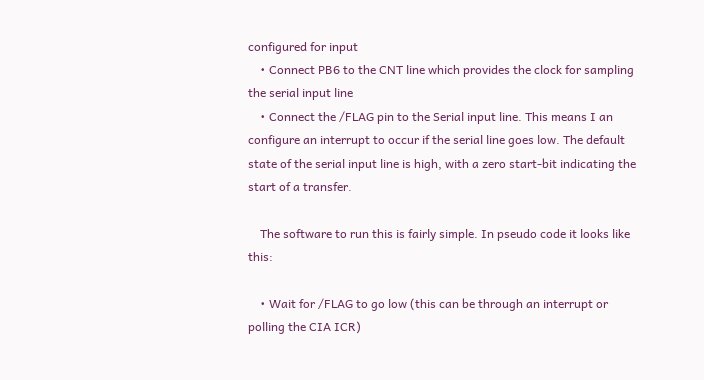configured for input
    • Connect PB6 to the CNT line which provides the clock for sampling the serial input line
    • Connect the /FLAG pin to the Serial input line. This means I an configure an interrupt to occur if the serial line goes low. The default state of the serial input line is high, with a zero start-bit indicating the start of a transfer.

    The software to run this is fairly simple. In pseudo code it looks like this:

    • Wait for /FLAG to go low (this can be through an interrupt or polling the CIA ICR)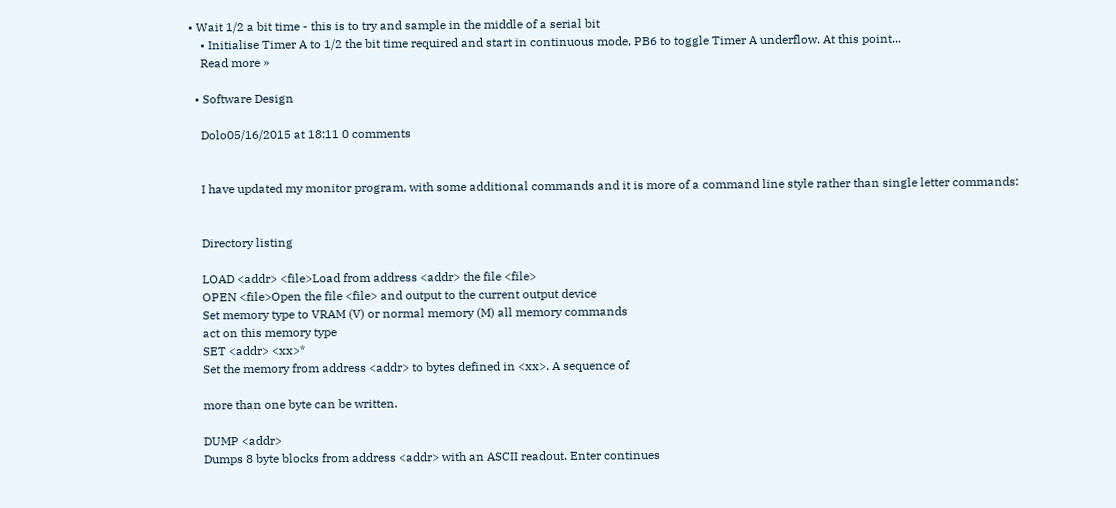• Wait 1/2 a bit time - this is to try and sample in the middle of a serial bit
    • Initialise Timer A to 1/2 the bit time required and start in continuous mode, PB6 to toggle Timer A underflow. At this point...
    Read more »

  • Software Design

    Dolo05/16/2015 at 18:11 0 comments


    I have updated my monitor program, with some additional commands and it is more of a command line style rather than single letter commands:


    Directory listing

    LOAD <addr> <file>Load from address <addr> the file <file>
    OPEN <file>Open the file <file> and output to the current output device
    Set memory type to VRAM (V) or normal memory (M) all memory commands
    act on this memory type
    SET <addr> <xx>*
    Set the memory from address <addr> to bytes defined in <xx>. A sequence of

    more than one byte can be written.

    DUMP <addr>
    Dumps 8 byte blocks from address <addr> with an ASCII readout. Enter continues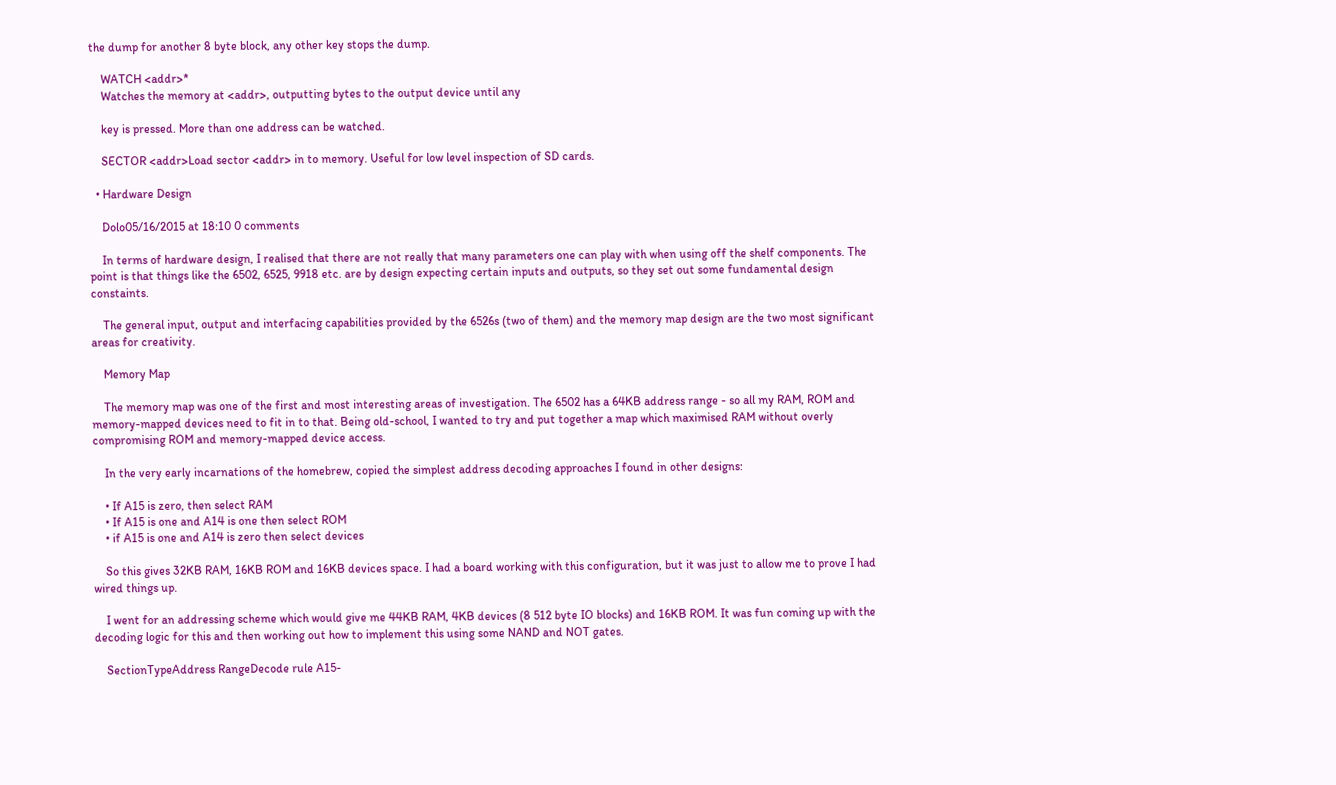the dump for another 8 byte block, any other key stops the dump.

    WATCH <addr>*
    Watches the memory at <addr>, outputting bytes to the output device until any

    key is pressed. More than one address can be watched.

    SECTOR <addr>Load sector <addr> in to memory. Useful for low level inspection of SD cards.

  • Hardware Design

    Dolo05/16/2015 at 18:10 0 comments

    In terms of hardware design, I realised that there are not really that many parameters one can play with when using off the shelf components. The point is that things like the 6502, 6525, 9918 etc. are by design expecting certain inputs and outputs, so they set out some fundamental design constaints.

    The general input, output and interfacing capabilities provided by the 6526s (two of them) and the memory map design are the two most significant areas for creativity.

    Memory Map

    The memory map was one of the first and most interesting areas of investigation. The 6502 has a 64KB address range - so all my RAM, ROM and memory-mapped devices need to fit in to that. Being old-school, I wanted to try and put together a map which maximised RAM without overly compromising ROM and memory-mapped device access.

    In the very early incarnations of the homebrew, copied the simplest address decoding approaches I found in other designs:

    • If A15 is zero, then select RAM
    • If A15 is one and A14 is one then select ROM
    • if A15 is one and A14 is zero then select devices

    So this gives 32KB RAM, 16KB ROM and 16KB devices space. I had a board working with this configuration, but it was just to allow me to prove I had wired things up.

    I went for an addressing scheme which would give me 44KB RAM, 4KB devices (8 512 byte IO blocks) and 16KB ROM. It was fun coming up with the decoding logic for this and then working out how to implement this using some NAND and NOT gates.

    SectionTypeAddress RangeDecode rule A15-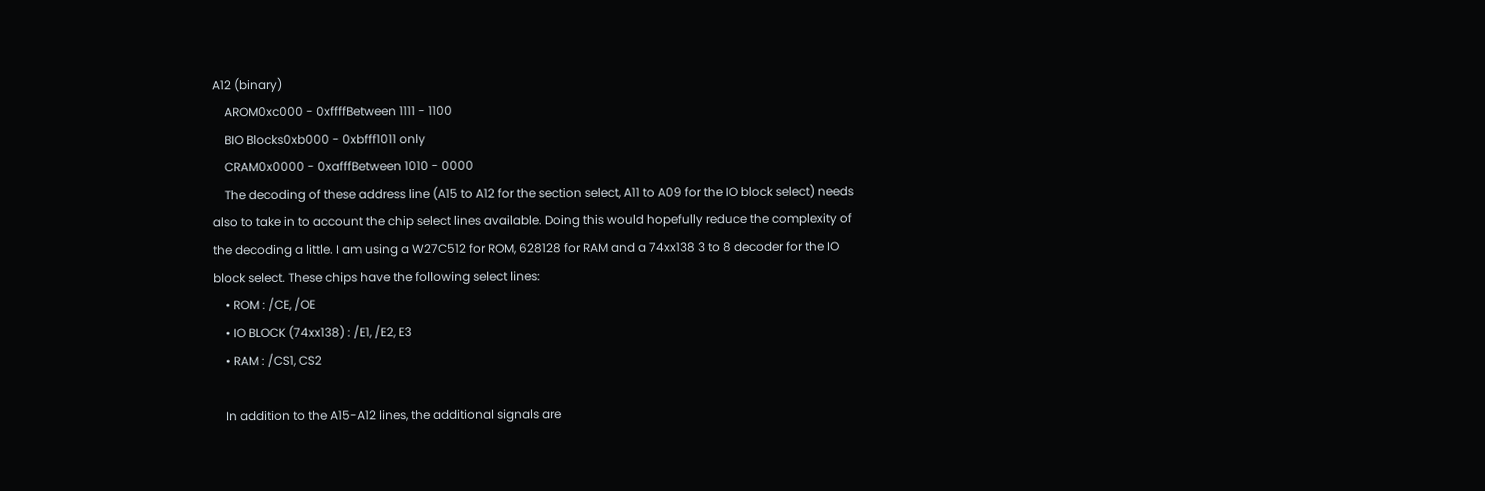A12 (binary)
    AROM0xc000 - 0xffffBetween 1111 - 1100
    BIO Blocks0xb000 - 0xbfff1011 only
    CRAM0x0000 - 0xafffBetween 1010 - 0000
    The decoding of these address line (A15 to A12 for the section select, A11 to A09 for the IO block select) needs also to take in to account the chip select lines available. Doing this would hopefully reduce the complexity of the decoding a little. I am using a W27C512 for ROM, 628128 for RAM and a 74xx138 3 to 8 decoder for the IO block select. These chips have the following select lines:
    • ROM : /CE, /OE
    • IO BLOCK (74xx138) : /E1, /E2, E3
    • RAM : /CS1, CS2

    In addition to the A15-A12 lines, the additional signals are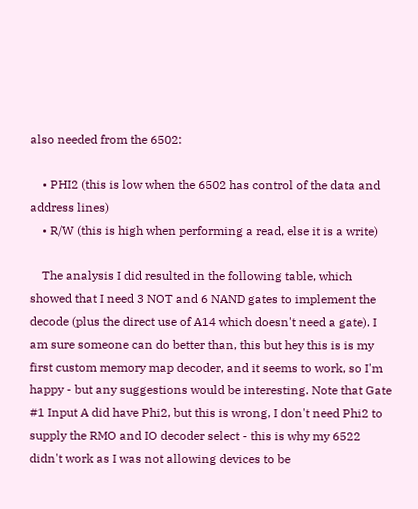also needed from the 6502:

    • PHI2 (this is low when the 6502 has control of the data and address lines)
    • R/W (this is high when performing a read, else it is a write)

    The analysis I did resulted in the following table, which showed that I need 3 NOT and 6 NAND gates to implement the decode (plus the direct use of A14 which doesn't need a gate). I am sure someone can do better than, this but hey this is is my first custom memory map decoder, and it seems to work, so I'm happy - but any suggestions would be interesting. Note that Gate #1 Input A did have Phi2, but this is wrong, I don't need Phi2 to supply the RMO and IO decoder select - this is why my 6522 didn't work as I was not allowing devices to be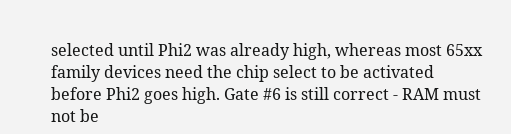selected until Phi2 was already high, whereas most 65xx family devices need the chip select to be activated before Phi2 goes high. Gate #6 is still correct - RAM must not be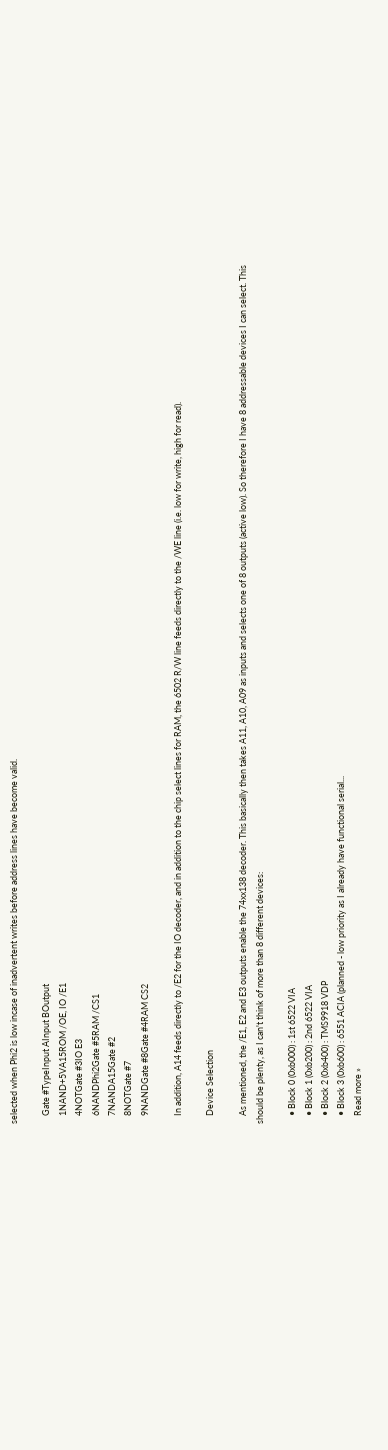selected when Phi2 is low incase of inadvertent writes before address lines have become valid.

    Gate #TypeInput AInput BOutput
    1NAND+5VA15ROM /OE, IO /E1
    4NOTGate #3IO E3
    6NANDPhi2Gate #5RAM /CS1
    7NANDA15Gate #2
    8NOTGate #7
    9NANDGate #8Gate #4RAM CS2

    In addition, A14 feeds directly to /E2 for the IO decoder, and in addition to the chip select lines for RAM, the 6502 R/W line feeds directly to the /WE line (i.e. low for write, high for read).

    Device Selection

    As mentioned, the /E1, E2 and E3 outputs enable the 74xx138 decoder. This basically then takes A11, A10, A09 as inputs and selects one of 8 outputs (active low). So therefore I have 8 addressable devices I can select. This should be plenty, as I can't think of more than 8 different devices:

    • Block 0 (0xb000) : 1st 6522 VIA
    • Block 1 (0xb200) : 2nd 6522 VIA
    • Block 2 (0xb400) : TMS9918 VDP
    • Block 3 (0xb600) : 6551 ACIA (planned - low priority as I already have functional serial...
    Read more »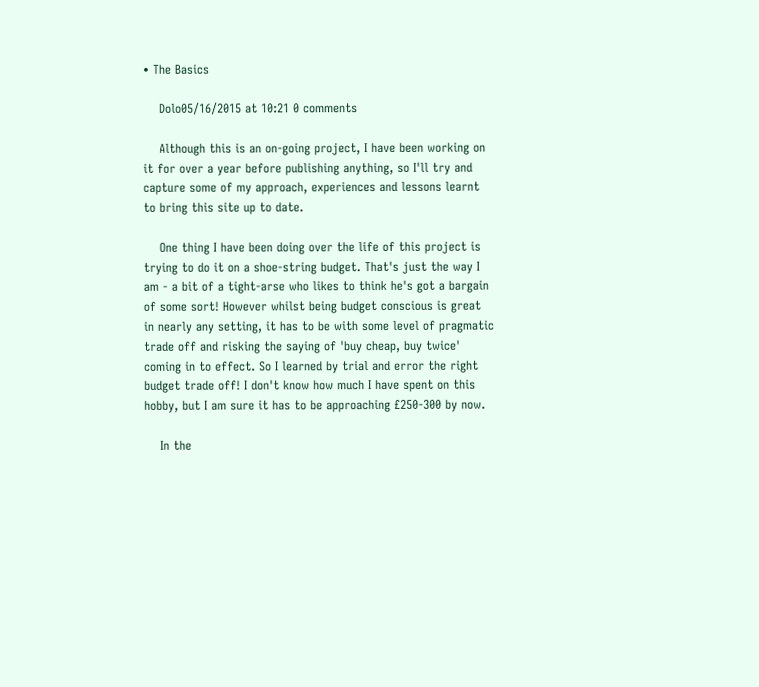• The Basics

    Dolo05/16/2015 at 10:21 0 comments

    Although this is an on-going project, I have been working on it for over a year before publishing anything, so I'll try and capture some of my approach, experiences and lessons learnt to bring this site up to date.

    One thing I have been doing over the life of this project is trying to do it on a shoe-string budget. That's just the way I am - a bit of a tight-arse who likes to think he's got a bargain of some sort! However whilst being budget conscious is great in nearly any setting, it has to be with some level of pragmatic trade off and risking the saying of 'buy cheap, buy twice' coming in to effect. So I learned by trial and error the right budget trade off! I don't know how much I have spent on this hobby, but I am sure it has to be approaching £250-300 by now.

    In the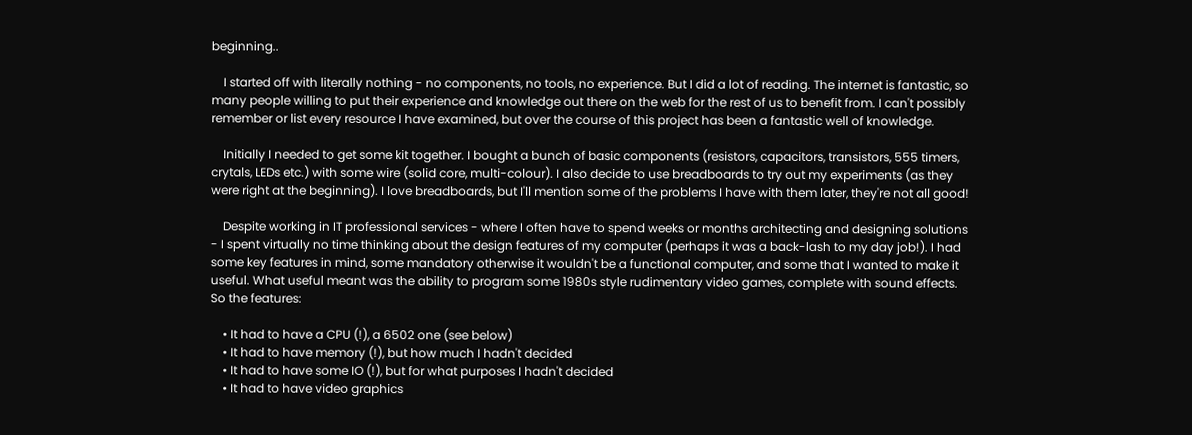beginning..

    I started off with literally nothing - no components, no tools, no experience. But I did a lot of reading. The internet is fantastic, so many people willing to put their experience and knowledge out there on the web for the rest of us to benefit from. I can't possibly remember or list every resource I have examined, but over the course of this project has been a fantastic well of knowledge.

    Initially I needed to get some kit together. I bought a bunch of basic components (resistors, capacitors, transistors, 555 timers, crytals, LEDs etc.) with some wire (solid core, multi-colour). I also decide to use breadboards to try out my experiments (as they were right at the beginning). I love breadboards, but I'll mention some of the problems I have with them later, they're not all good!

    Despite working in IT professional services - where I often have to spend weeks or months architecting and designing solutions - I spent virtually no time thinking about the design features of my computer (perhaps it was a back-lash to my day job!). I had some key features in mind, some mandatory otherwise it wouldn't be a functional computer, and some that I wanted to make it useful. What useful meant was the ability to program some 1980s style rudimentary video games, complete with sound effects. So the features:

    • It had to have a CPU (!), a 6502 one (see below)
    • It had to have memory (!), but how much I hadn't decided
    • It had to have some IO (!), but for what purposes I hadn't decided
    • It had to have video graphics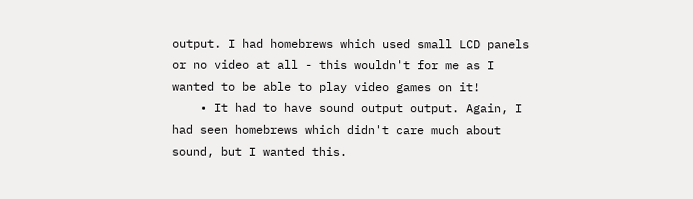output. I had homebrews which used small LCD panels or no video at all - this wouldn't for me as I wanted to be able to play video games on it!
    • It had to have sound output output. Again, I had seen homebrews which didn't care much about sound, but I wanted this.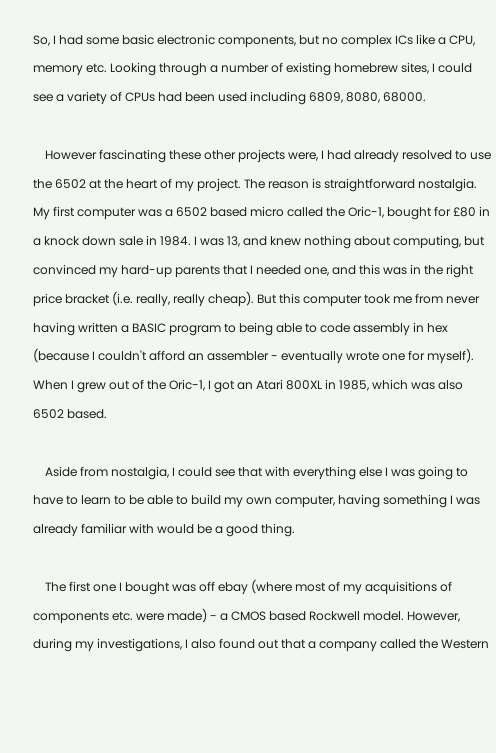So, I had some basic electronic components, but no complex ICs like a CPU, memory etc. Looking through a number of existing homebrew sites, I could see a variety of CPUs had been used including 6809, 8080, 68000.

    However fascinating these other projects were, I had already resolved to use the 6502 at the heart of my project. The reason is straightforward nostalgia. My first computer was a 6502 based micro called the Oric-1, bought for £80 in a knock down sale in 1984. I was 13, and knew nothing about computing, but convinced my hard-up parents that I needed one, and this was in the right price bracket (i.e. really, really cheap). But this computer took me from never having written a BASIC program to being able to code assembly in hex (because I couldn't afford an assembler - eventually wrote one for myself). When I grew out of the Oric-1, I got an Atari 800XL in 1985, which was also 6502 based.

    Aside from nostalgia, I could see that with everything else I was going to have to learn to be able to build my own computer, having something I was already familiar with would be a good thing.

    The first one I bought was off ebay (where most of my acquisitions of components etc. were made) - a CMOS based Rockwell model. However, during my investigations, I also found out that a company called the Western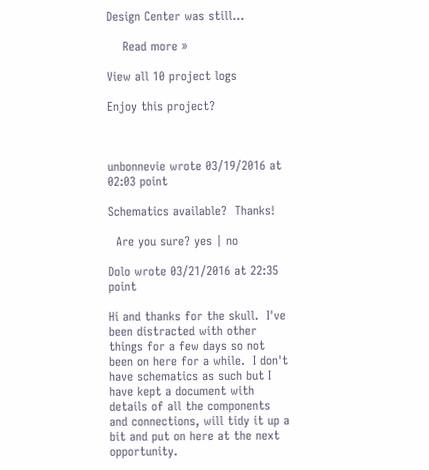Design Center was still...

    Read more »

View all 10 project logs

Enjoy this project?



unbonnevie wrote 03/19/2016 at 02:03 point

Schematics available?  Thanks!

  Are you sure? yes | no

Dolo wrote 03/21/2016 at 22:35 point

Hi and thanks for the skull.  I've been distracted with other things for a few days so not been on here for a while.  I don't have schematics as such but I have kept a document with details of all the components and connections, will tidy it up a bit and put on here at the next opportunity.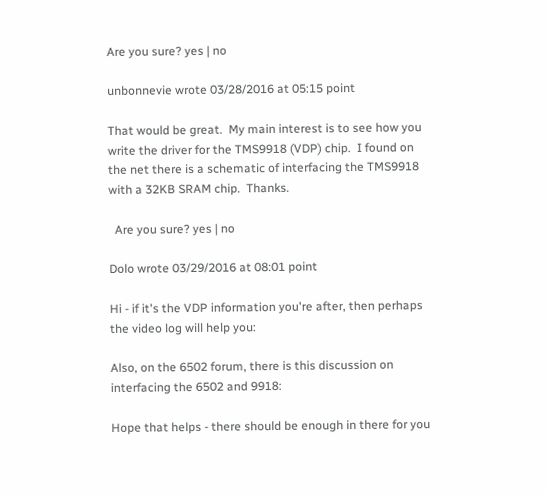Are you sure? yes | no

unbonnevie wrote 03/28/2016 at 05:15 point

That would be great.  My main interest is to see how you write the driver for the TMS9918 (VDP) chip.  I found on the net there is a schematic of interfacing the TMS9918 with a 32KB SRAM chip.  Thanks.

  Are you sure? yes | no

Dolo wrote 03/29/2016 at 08:01 point

Hi - if it's the VDP information you're after, then perhaps the video log will help you:

Also, on the 6502 forum, there is this discussion on interfacing the 6502 and 9918:

Hope that helps - there should be enough in there for you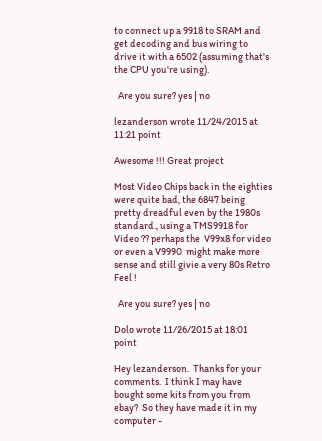to connect up a 9918 to SRAM and get decoding and bus wiring to drive it with a 6502 (assuming that's the CPU you're using).

  Are you sure? yes | no

lezanderson wrote 11/24/2015 at 11:21 point

Awesome !!! Great project

Most Video Chips back in the eighties were quite bad, the 6847 being pretty dreadful even by the 1980s standard., using a TMS9918 for Video ?? perhaps the  V99x8 for video or even a V9990  might make more sense and still givie a very 80s Retro Feel !

  Are you sure? yes | no

Dolo wrote 11/26/2015 at 18:01 point

Hey lezanderson.  Thanks for your comments.  I think I may have bought some kits from you from ebay?  So they have made it in my computer -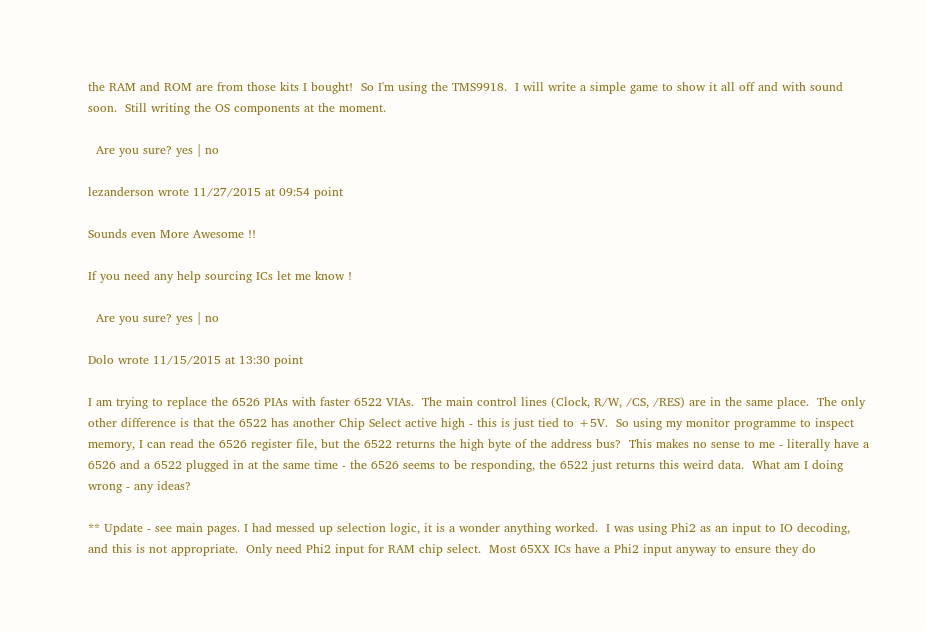the RAM and ROM are from those kits I bought!  So I'm using the TMS9918.  I will write a simple game to show it all off and with sound soon.  Still writing the OS components at the moment.

  Are you sure? yes | no

lezanderson wrote 11/27/2015 at 09:54 point

Sounds even More Awesome !!

If you need any help sourcing ICs let me know !

  Are you sure? yes | no

Dolo wrote 11/15/2015 at 13:30 point

I am trying to replace the 6526 PIAs with faster 6522 VIAs.  The main control lines (Clock, R/W, /CS, /RES) are in the same place.  The only other difference is that the 6522 has another Chip Select active high - this is just tied to +5V.  So using my monitor programme to inspect memory, I can read the 6526 register file, but the 6522 returns the high byte of the address bus?  This makes no sense to me - literally have a 6526 and a 6522 plugged in at the same time - the 6526 seems to be responding, the 6522 just returns this weird data.  What am I doing wrong - any ideas?

** Update - see main pages. I had messed up selection logic, it is a wonder anything worked.  I was using Phi2 as an input to IO decoding, and this is not appropriate.  Only need Phi2 input for RAM chip select.  Most 65XX ICs have a Phi2 input anyway to ensure they do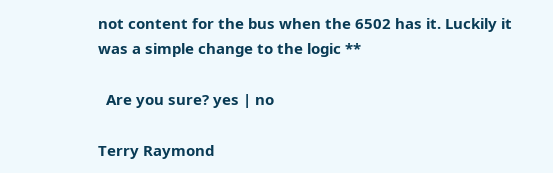not content for the bus when the 6502 has it. Luckily it was a simple change to the logic **

  Are you sure? yes | no

Terry Raymond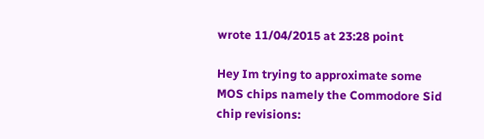wrote 11/04/2015 at 23:28 point

Hey Im trying to approximate some MOS chips namely the Commodore Sid chip revisions: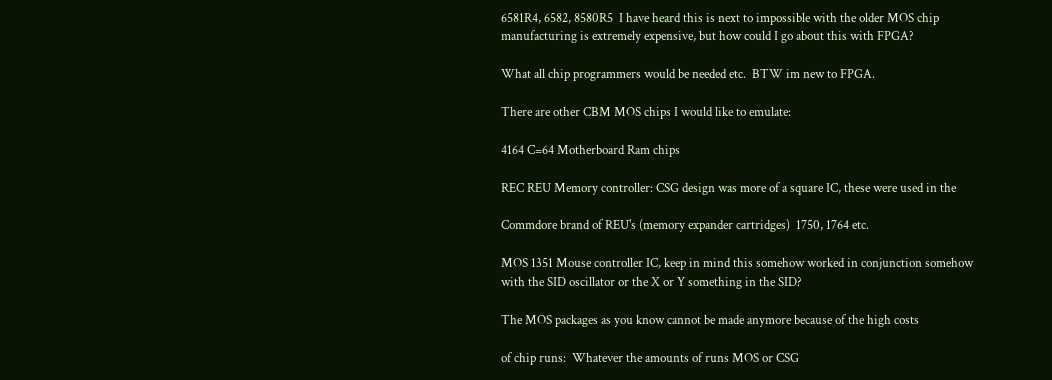6581R4, 6582, 8580R5  I have heard this is next to impossible with the older MOS chip manufacturing is extremely expensive, but how could I go about this with FPGA?

What all chip programmers would be needed etc.  BTW im new to FPGA.

There are other CBM MOS chips I would like to emulate:

4164 C=64 Motherboard Ram chips

REC REU Memory controller: CSG design was more of a square IC, these were used in the

Commdore brand of REU's (memory expander cartridges)  1750, 1764 etc.

MOS 1351 Mouse controller IC, keep in mind this somehow worked in conjunction somehow with the SID oscillator or the X or Y something in the SID?

The MOS packages as you know cannot be made anymore because of the high costs

of chip runs:  Whatever the amounts of runs MOS or CSG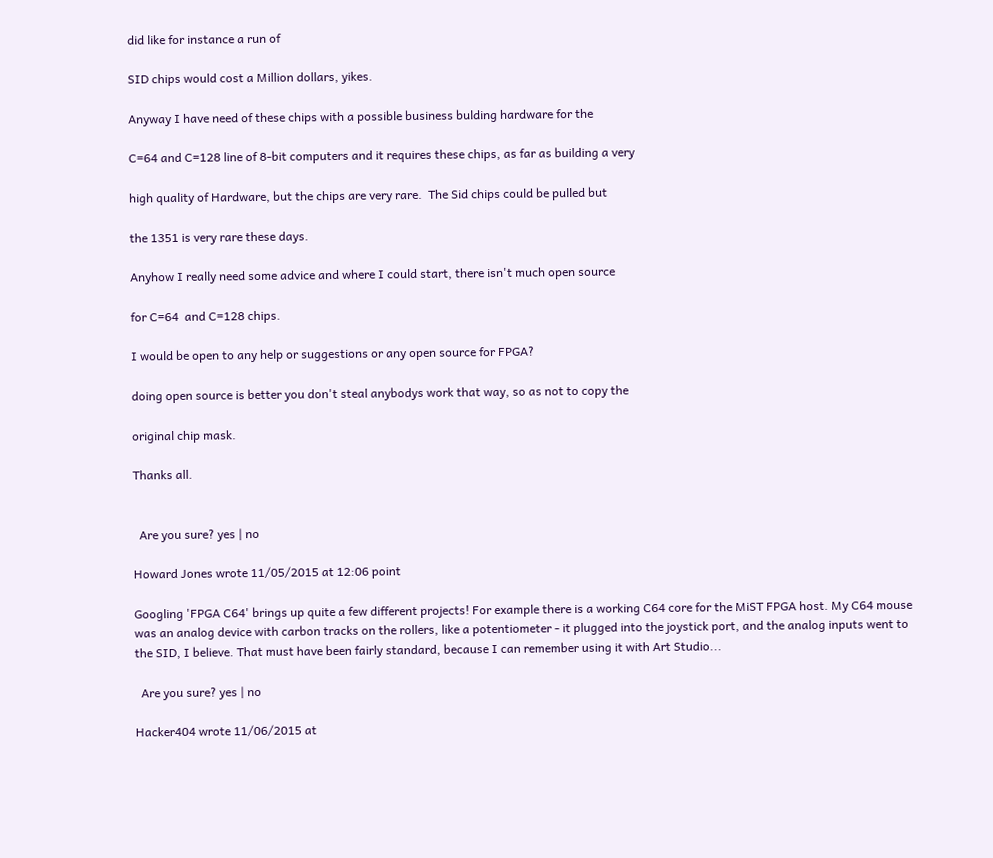did like for instance a run of

SID chips would cost a Million dollars, yikes.

Anyway I have need of these chips with a possible business bulding hardware for the

C=64 and C=128 line of 8-bit computers and it requires these chips, as far as building a very

high quality of Hardware, but the chips are very rare.  The Sid chips could be pulled but

the 1351 is very rare these days.

Anyhow I really need some advice and where I could start, there isn't much open source

for C=64  and C=128 chips.

I would be open to any help or suggestions or any open source for FPGA?

doing open source is better you don't steal anybodys work that way, so as not to copy the

original chip mask.

Thanks all.


  Are you sure? yes | no

Howard Jones wrote 11/05/2015 at 12:06 point

Googling 'FPGA C64' brings up quite a few different projects! For example there is a working C64 core for the MiST FPGA host. My C64 mouse was an analog device with carbon tracks on the rollers, like a potentiometer - it plugged into the joystick port, and the analog inputs went to the SID, I believe. That must have been fairly standard, because I can remember using it with Art Studio...

  Are you sure? yes | no

Hacker404 wrote 11/06/2015 at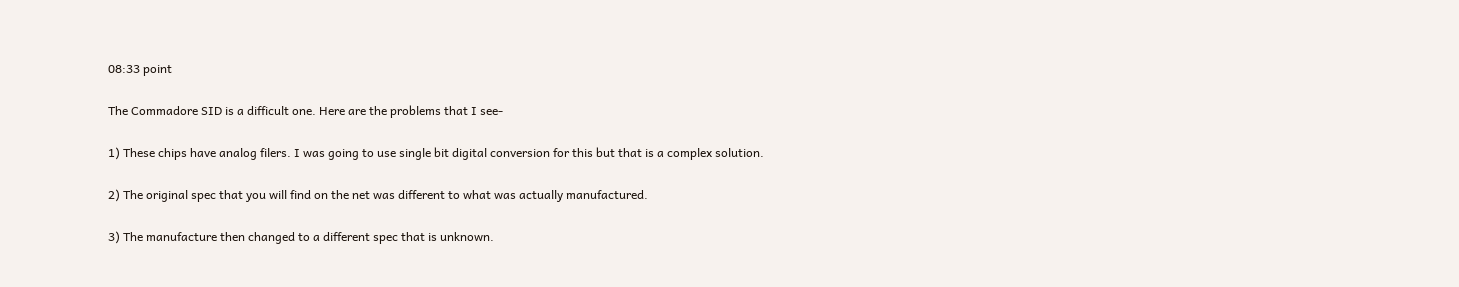08:33 point

The Commadore SID is a difficult one. Here are the problems that I see-

1) These chips have analog filers. I was going to use single bit digital conversion for this but that is a complex solution.

2) The original spec that you will find on the net was different to what was actually manufactured.

3) The manufacture then changed to a different spec that is unknown.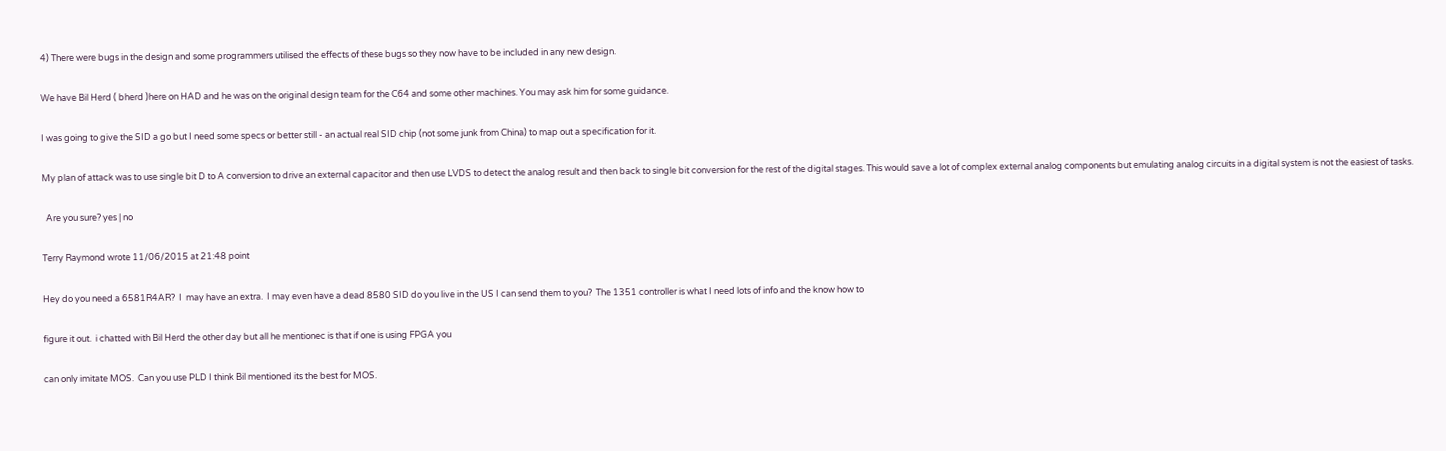4) There were bugs in the design and some programmers utilised the effects of these bugs so they now have to be included in any new design.

We have Bil Herd ( bherd )here on HAD and he was on the original design team for the C64 and some other machines. You may ask him for some guidance.

I was going to give the SID a go but I need some specs or better still - an actual real SID chip (not some junk from China) to map out a specification for it.

My plan of attack was to use single bit D to A conversion to drive an external capacitor and then use LVDS to detect the analog result and then back to single bit conversion for the rest of the digital stages. This would save a lot of complex external analog components but emulating analog circuits in a digital system is not the easiest of tasks.

  Are you sure? yes | no

Terry Raymond wrote 11/06/2015 at 21:48 point

Hey do you need a 6581R4AR?  I  may have an extra.  I may even have a dead 8580 SID do you live in the US I can send them to you?  The 1351 controller is what I need lots of info and the know how to

figure it out.  i chatted with Bil Herd the other day but all he mentionec is that if one is using FPGA you

can only imitate MOS.  Can you use PLD I think Bil mentioned its the best for MOS.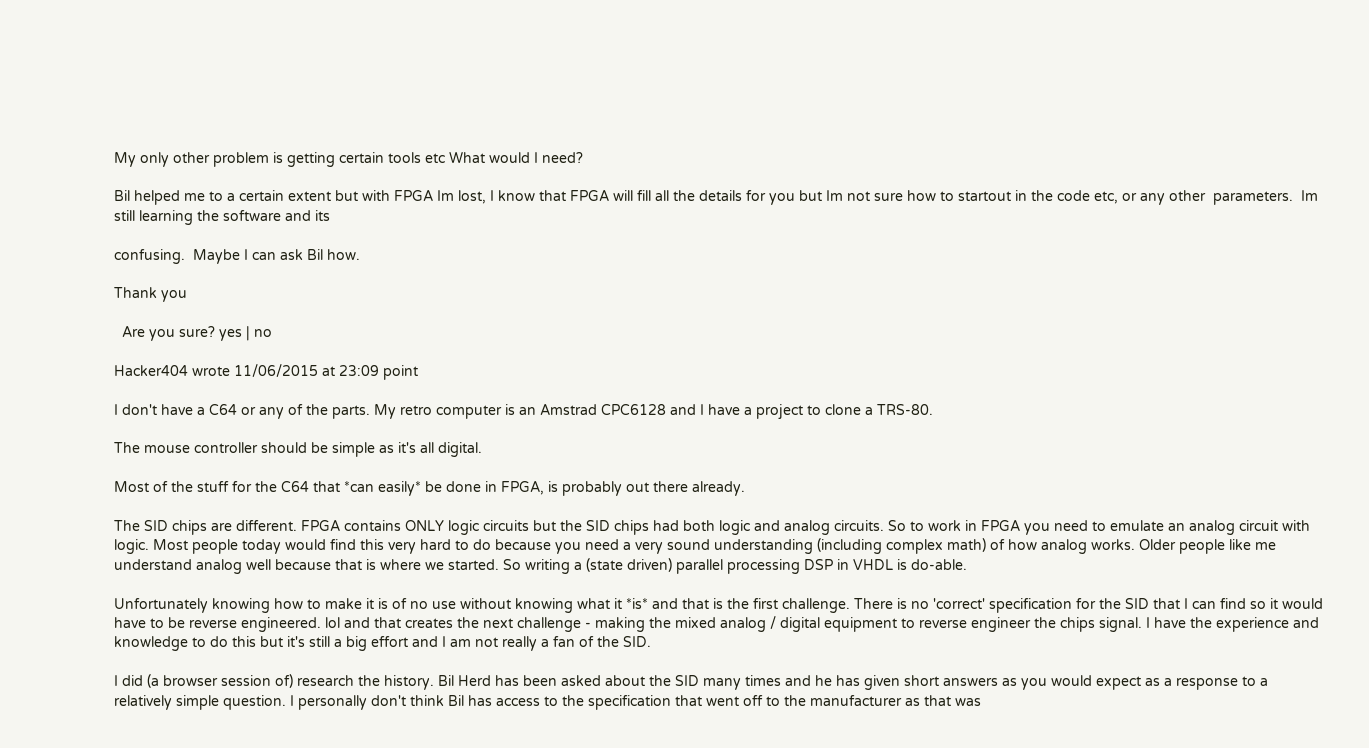My only other problem is getting certain tools etc What would I need?

Bil helped me to a certain extent but with FPGA Im lost, I know that FPGA will fill all the details for you but Im not sure how to startout in the code etc, or any other  parameters.  Im still learning the software and its

confusing.  Maybe I can ask Bil how.

Thank you

  Are you sure? yes | no

Hacker404 wrote 11/06/2015 at 23:09 point

I don't have a C64 or any of the parts. My retro computer is an Amstrad CPC6128 and I have a project to clone a TRS-80.

The mouse controller should be simple as it's all digital.

Most of the stuff for the C64 that *can easily* be done in FPGA, is probably out there already.

The SID chips are different. FPGA contains ONLY logic circuits but the SID chips had both logic and analog circuits. So to work in FPGA you need to emulate an analog circuit with logic. Most people today would find this very hard to do because you need a very sound understanding (including complex math) of how analog works. Older people like me understand analog well because that is where we started. So writing a (state driven) parallel processing DSP in VHDL is do-able.

Unfortunately knowing how to make it is of no use without knowing what it *is* and that is the first challenge. There is no 'correct' specification for the SID that I can find so it would have to be reverse engineered. lol and that creates the next challenge - making the mixed analog / digital equipment to reverse engineer the chips signal. I have the experience and knowledge to do this but it's still a big effort and I am not really a fan of the SID.

I did (a browser session of) research the history. Bil Herd has been asked about the SID many times and he has given short answers as you would expect as a response to a relatively simple question. I personally don't think Bil has access to the specification that went off to the manufacturer as that was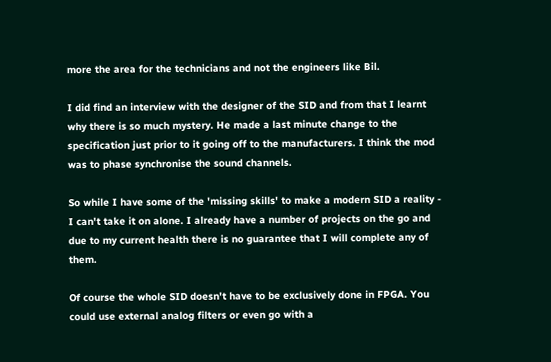more the area for the technicians and not the engineers like Bil.

I did find an interview with the designer of the SID and from that I learnt why there is so much mystery. He made a last minute change to the specification just prior to it going off to the manufacturers. I think the mod was to phase synchronise the sound channels.

So while I have some of the 'missing skills' to make a modern SID a reality - I can't take it on alone. I already have a number of projects on the go and due to my current health there is no guarantee that I will complete any of them.

Of course the whole SID doesn't have to be exclusively done in FPGA. You could use external analog filters or even go with a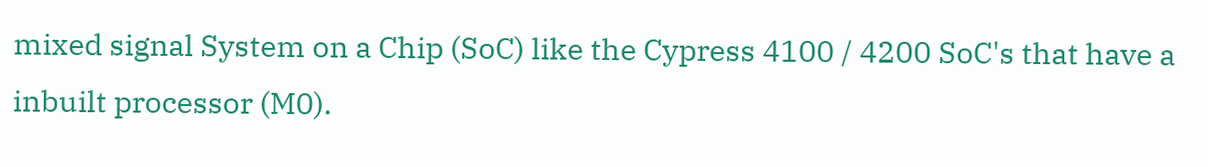mixed signal System on a Chip (SoC) like the Cypress 4100 / 4200 SoC's that have a inbuilt processor (M0).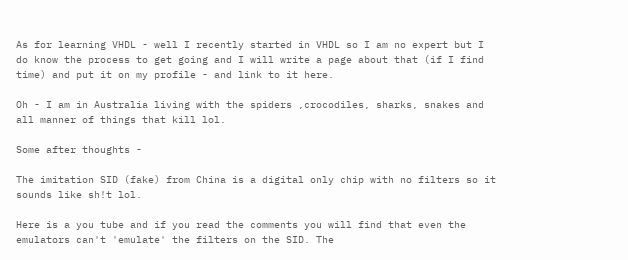As for learning VHDL - well I recently started in VHDL so I am no expert but I do know the process to get going and I will write a page about that (if I find time) and put it on my profile - and link to it here.

Oh - I am in Australia living with the spiders ,crocodiles, sharks, snakes and all manner of things that kill lol.

Some after thoughts -

The imitation SID (fake) from China is a digital only chip with no filters so it sounds like sh!t lol.

Here is a you tube and if you read the comments you will find that even the emulators can't 'emulate' the filters on the SID. The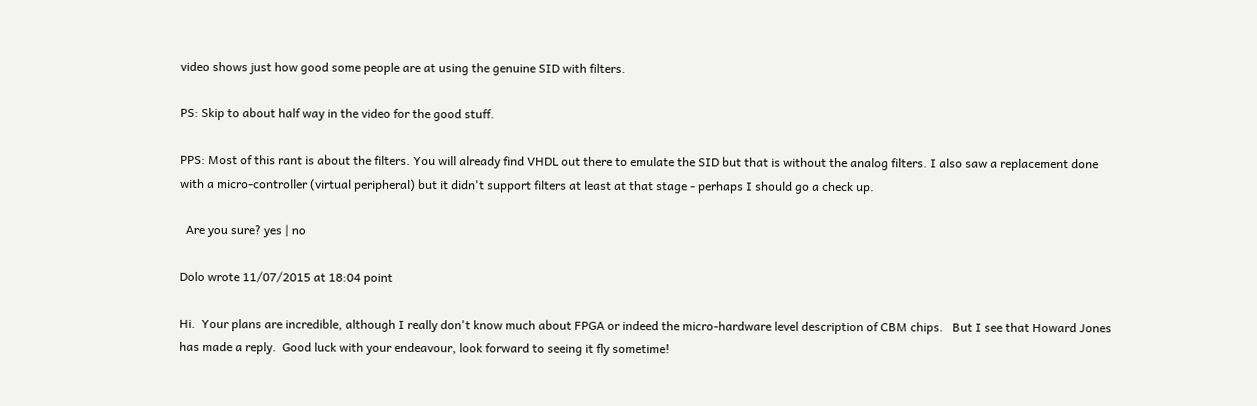video shows just how good some people are at using the genuine SID with filters.

PS: Skip to about half way in the video for the good stuff.

PPS: Most of this rant is about the filters. You will already find VHDL out there to emulate the SID but that is without the analog filters. I also saw a replacement done with a micro-controller (virtual peripheral) but it didn't support filters at least at that stage - perhaps I should go a check up.

  Are you sure? yes | no

Dolo wrote 11/07/2015 at 18:04 point

Hi.  Your plans are incredible, although I really don't know much about FPGA or indeed the micro-hardware level description of CBM chips.   But I see that Howard Jones has made a reply.  Good luck with your endeavour, look forward to seeing it fly sometime!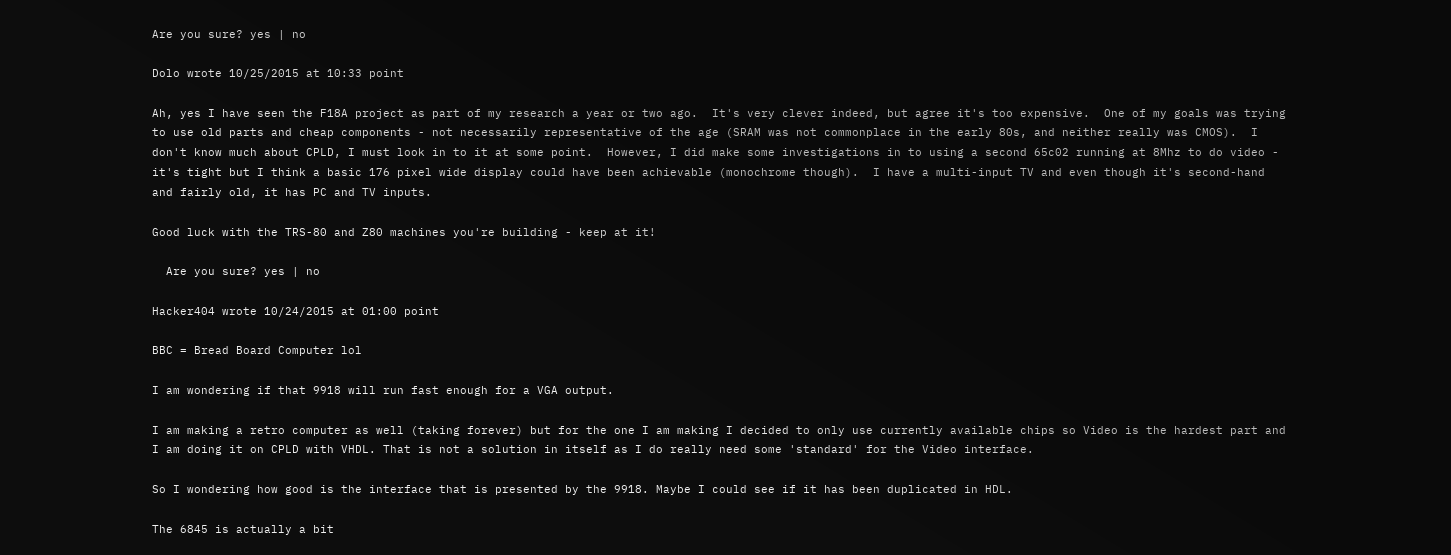Are you sure? yes | no

Dolo wrote 10/25/2015 at 10:33 point

Ah, yes I have seen the F18A project as part of my research a year or two ago.  It's very clever indeed, but agree it's too expensive.  One of my goals was trying to use old parts and cheap components - not necessarily representative of the age (SRAM was not commonplace in the early 80s, and neither really was CMOS).  I don't know much about CPLD, I must look in to it at some point.  However, I did make some investigations in to using a second 65c02 running at 8Mhz to do video - it's tight but I think a basic 176 pixel wide display could have been achievable (monochrome though).  I have a multi-input TV and even though it's second-hand and fairly old, it has PC and TV inputs.

Good luck with the TRS-80 and Z80 machines you're building - keep at it!

  Are you sure? yes | no

Hacker404 wrote 10/24/2015 at 01:00 point

BBC = Bread Board Computer lol

I am wondering if that 9918 will run fast enough for a VGA output.

I am making a retro computer as well (taking forever) but for the one I am making I decided to only use currently available chips so Video is the hardest part and I am doing it on CPLD with VHDL. That is not a solution in itself as I do really need some 'standard' for the Video interface.

So I wondering how good is the interface that is presented by the 9918. Maybe I could see if it has been duplicated in HDL.

The 6845 is actually a bit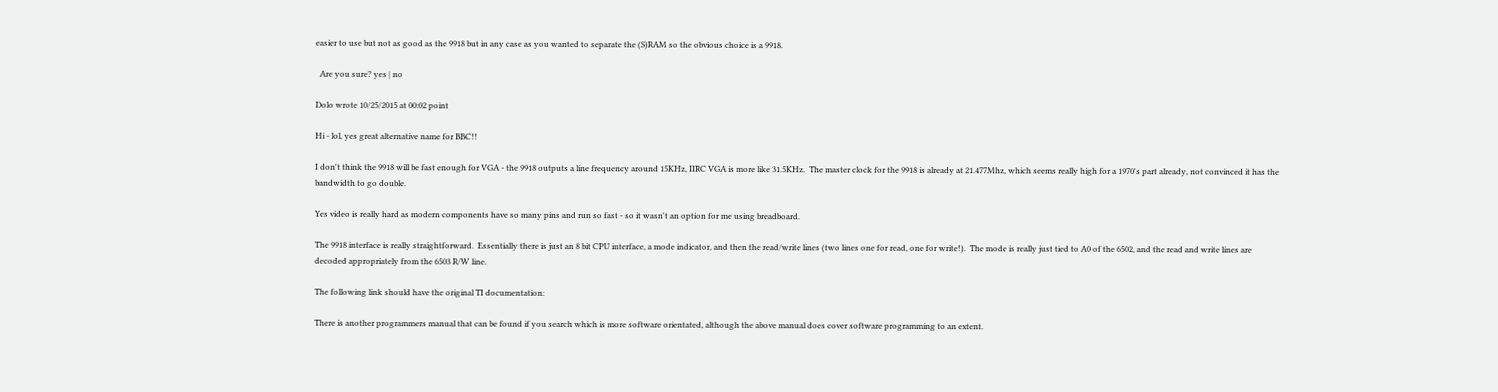easier to use but not as good as the 9918 but in any case as you wanted to separate the (S)RAM so the obvious choice is a 9918.

  Are you sure? yes | no

Dolo wrote 10/25/2015 at 00:02 point

Hi - lol, yes great alternative name for BBC!!

I don't think the 9918 will be fast enough for VGA - the 9918 outputs a line frequency around 15KHz, IIRC VGA is more like 31.5KHz.  The master clock for the 9918 is already at 21.477Mhz, which seems really high for a 1970's part already, not convinced it has the bandwidth to go double.

Yes video is really hard as modern components have so many pins and run so fast - so it wasn't an option for me using breadboard.

The 9918 interface is really straightforward.  Essentially there is just an 8 bit CPU interface, a mode indicator, and then the read/write lines (two lines one for read, one for write!).  The mode is really just tied to A0 of the 6502, and the read and write lines are decoded appropriately from the 6503 R/W line.

The following link should have the original TI documentation:

There is another programmers manual that can be found if you search which is more software orientated, although the above manual does cover software programming to an extent.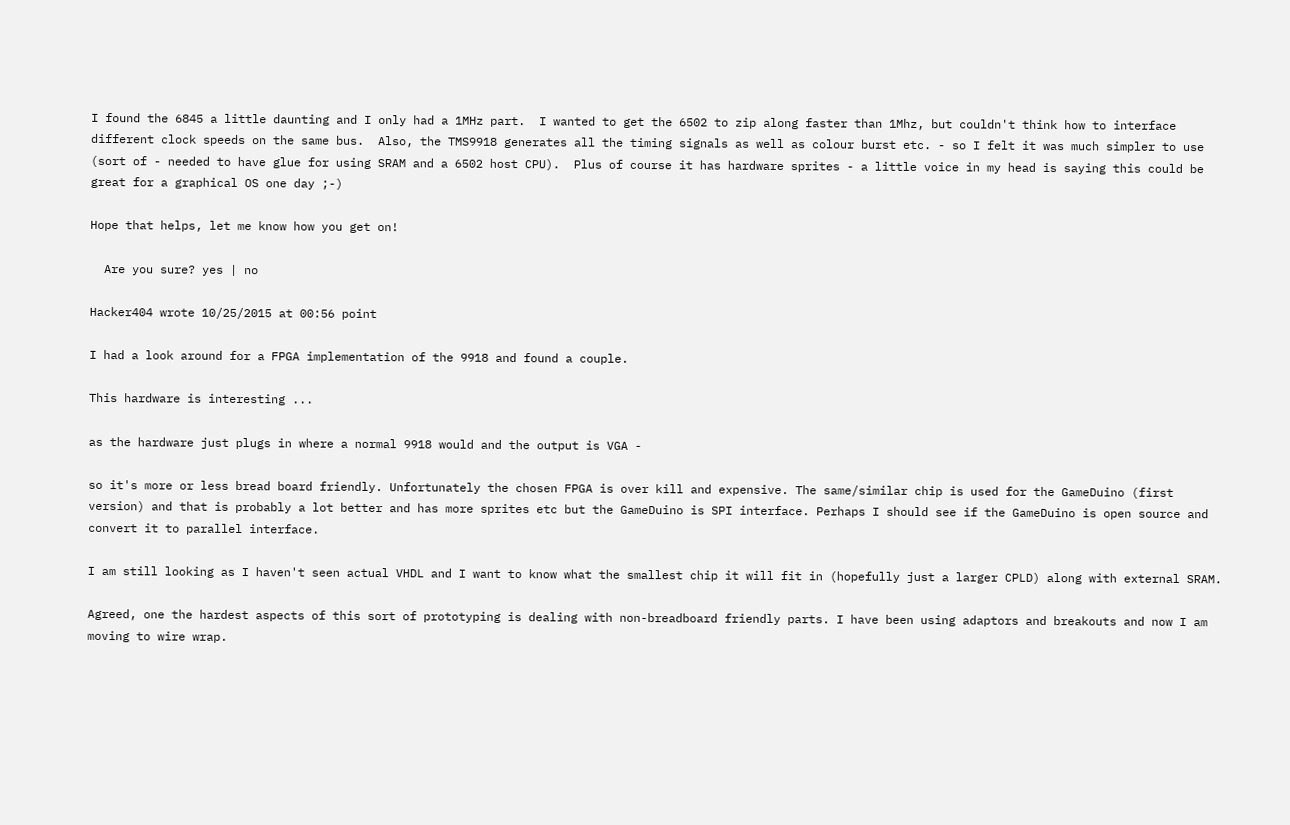I found the 6845 a little daunting and I only had a 1MHz part.  I wanted to get the 6502 to zip along faster than 1Mhz, but couldn't think how to interface different clock speeds on the same bus.  Also, the TMS9918 generates all the timing signals as well as colour burst etc. - so I felt it was much simpler to use (sort of - needed to have glue for using SRAM and a 6502 host CPU).  Plus of course it has hardware sprites - a little voice in my head is saying this could be great for a graphical OS one day ;-)

Hope that helps, let me know how you get on!

  Are you sure? yes | no

Hacker404 wrote 10/25/2015 at 00:56 point

I had a look around for a FPGA implementation of the 9918 and found a couple.

This hardware is interesting ...

as the hardware just plugs in where a normal 9918 would and the output is VGA -

so it's more or less bread board friendly. Unfortunately the chosen FPGA is over kill and expensive. The same/similar chip is used for the GameDuino (first version) and that is probably a lot better and has more sprites etc but the GameDuino is SPI interface. Perhaps I should see if the GameDuino is open source and convert it to parallel interface.

I am still looking as I haven't seen actual VHDL and I want to know what the smallest chip it will fit in (hopefully just a larger CPLD) along with external SRAM.

Agreed, one the hardest aspects of this sort of prototyping is dealing with non-breadboard friendly parts. I have been using adaptors and breakouts and now I am moving to wire wrap.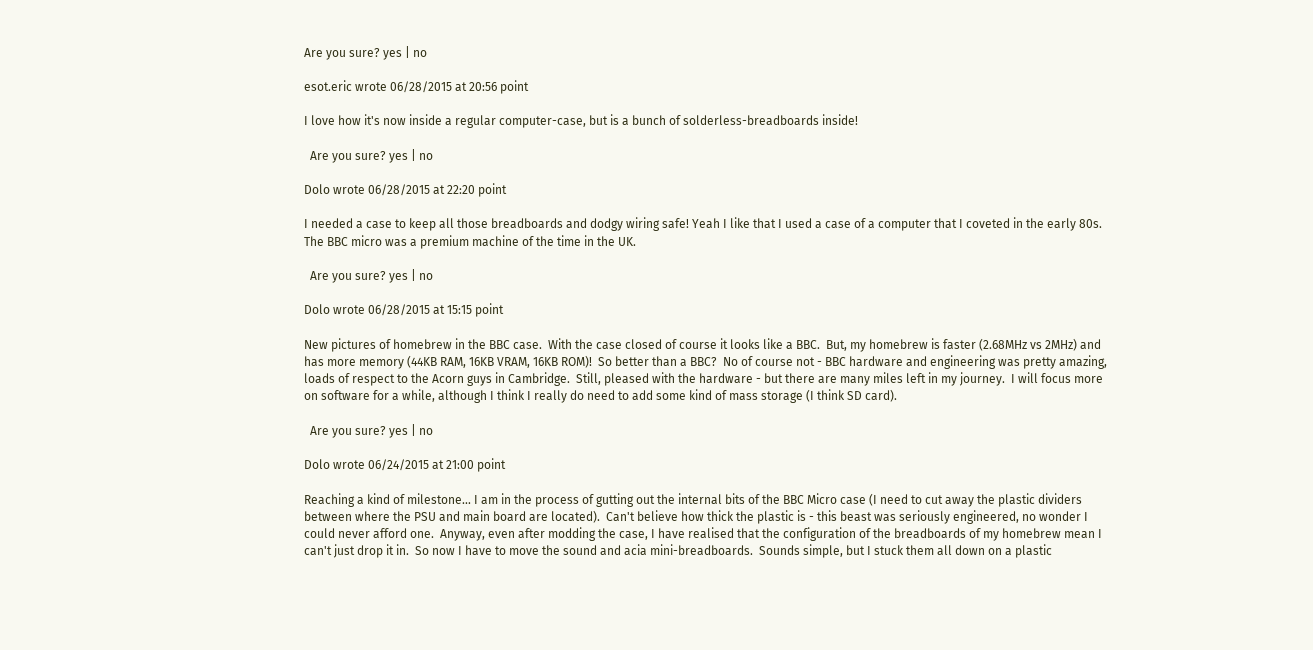Are you sure? yes | no

esot.eric wrote 06/28/2015 at 20:56 point

I love how it's now inside a regular computer-case, but is a bunch of solderless-breadboards inside!

  Are you sure? yes | no

Dolo wrote 06/28/2015 at 22:20 point

I needed a case to keep all those breadboards and dodgy wiring safe! Yeah I like that I used a case of a computer that I coveted in the early 80s. The BBC micro was a premium machine of the time in the UK.

  Are you sure? yes | no

Dolo wrote 06/28/2015 at 15:15 point

New pictures of homebrew in the BBC case.  With the case closed of course it looks like a BBC.  But, my homebrew is faster (2.68MHz vs 2MHz) and has more memory (44KB RAM, 16KB VRAM, 16KB ROM)!  So better than a BBC?  No of course not - BBC hardware and engineering was pretty amazing, loads of respect to the Acorn guys in Cambridge.  Still, pleased with the hardware - but there are many miles left in my journey.  I will focus more on software for a while, although I think I really do need to add some kind of mass storage (I think SD card).

  Are you sure? yes | no

Dolo wrote 06/24/2015 at 21:00 point

Reaching a kind of milestone... I am in the process of gutting out the internal bits of the BBC Micro case (I need to cut away the plastic dividers between where the PSU and main board are located).  Can't believe how thick the plastic is - this beast was seriously engineered, no wonder I could never afford one.  Anyway, even after modding the case, I have realised that the configuration of the breadboards of my homebrew mean I can't just drop it in.  So now I have to move the sound and acia mini-breadboards.  Sounds simple, but I stuck them all down on a plastic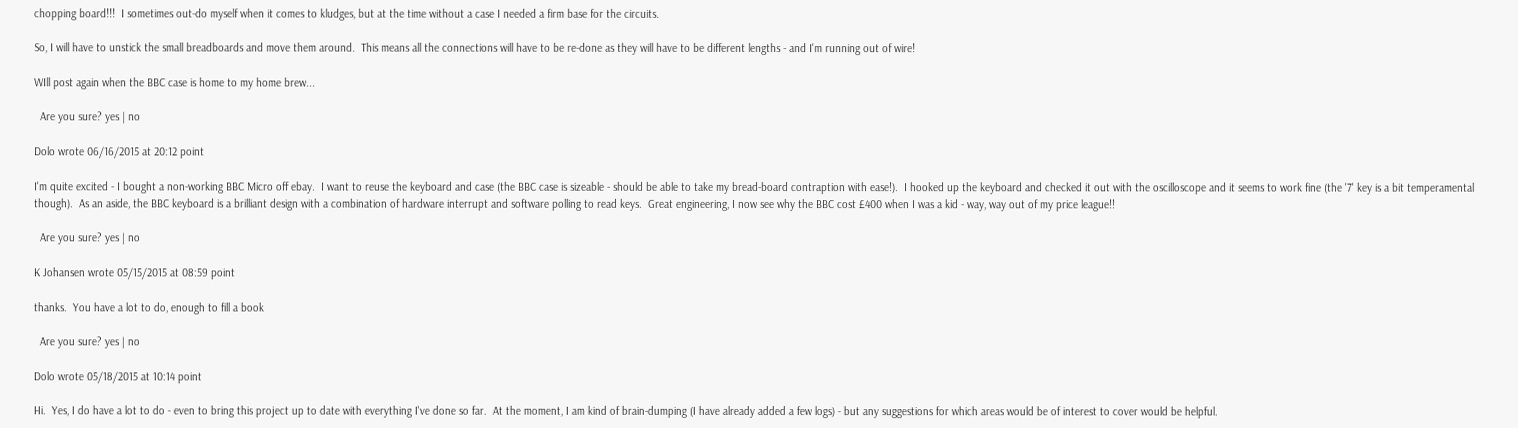chopping board!!!  I sometimes out-do myself when it comes to kludges, but at the time without a case I needed a firm base for the circuits.

So, I will have to unstick the small breadboards and move them around.  This means all the connections will have to be re-done as they will have to be different lengths - and I'm running out of wire!

WIll post again when the BBC case is home to my home brew...

  Are you sure? yes | no

Dolo wrote 06/16/2015 at 20:12 point

I'm quite excited - I bought a non-working BBC Micro off ebay.  I want to reuse the keyboard and case (the BBC case is sizeable - should be able to take my bread-board contraption with ease!).  I hooked up the keyboard and checked it out with the oscilloscope and it seems to work fine (the '7' key is a bit temperamental though).  As an aside, the BBC keyboard is a brilliant design with a combination of hardware interrupt and software polling to read keys.  Great engineering, I now see why the BBC cost £400 when I was a kid - way, way out of my price league!!

  Are you sure? yes | no

K Johansen wrote 05/15/2015 at 08:59 point

thanks.  You have a lot to do, enough to fill a book

  Are you sure? yes | no

Dolo wrote 05/18/2015 at 10:14 point

Hi.  Yes, I do have a lot to do - even to bring this project up to date with everything I've done so far.  At the moment, I am kind of brain-dumping (I have already added a few logs) - but any suggestions for which areas would be of interest to cover would be helpful.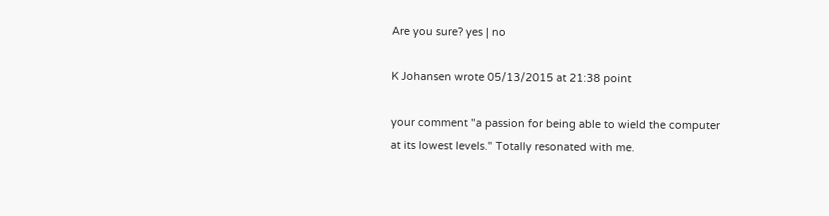Are you sure? yes | no

K Johansen wrote 05/13/2015 at 21:38 point

your comment "a passion for being able to wield the computer at its lowest levels." Totally resonated with me.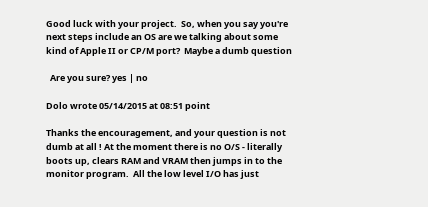Good luck with your project.  So, when you say you're next steps include an OS are we talking about some kind of Apple II or CP/M port?  Maybe a dumb question

  Are you sure? yes | no

Dolo wrote 05/14/2015 at 08:51 point

Thanks the encouragement, and your question is not dumb at all ! At the moment there is no O/S - literally boots up, clears RAM and VRAM then jumps in to the monitor program.  All the low level I/O has just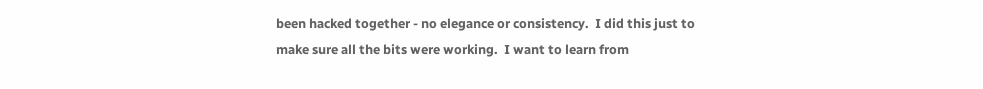been hacked together - no elegance or consistency.  I did this just to make sure all the bits were working.  I want to learn from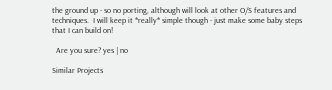the ground up - so no porting, although will look at other O/S features and techniques.  I will keep it *really* simple though - just make some baby steps that I can build on!

  Are you sure? yes | no

Similar Projects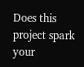Does this project spark your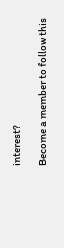interest?

Become a member to follow this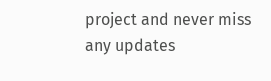project and never miss any updates